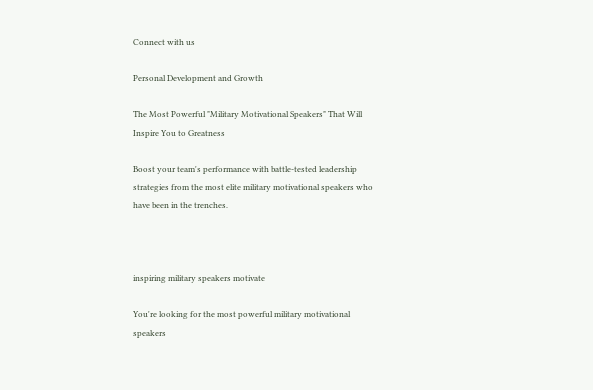Connect with us

Personal Development and Growth

The Most Powerful "Military Motivational Speakers" That Will Inspire You to Greatness

Boost your team's performance with battle-tested leadership strategies from the most elite military motivational speakers who have been in the trenches.



inspiring military speakers motivate

You're looking for the most powerful military motivational speakers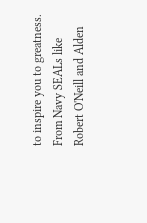to inspire you to greatness. From Navy SEALs like Robert O'Neill and Alden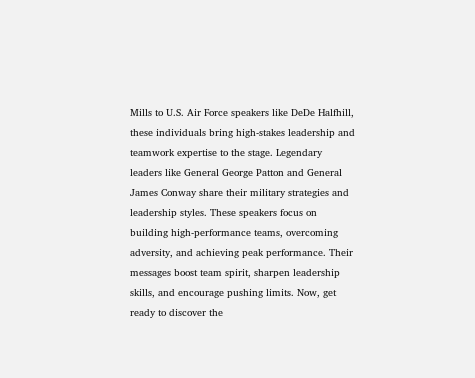Mills to U.S. Air Force speakers like DeDe Halfhill, these individuals bring high-stakes leadership and teamwork expertise to the stage. Legendary leaders like General George Patton and General James Conway share their military strategies and leadership styles. These speakers focus on building high-performance teams, overcoming adversity, and achieving peak performance. Their messages boost team spirit, sharpen leadership skills, and encourage pushing limits. Now, get ready to discover the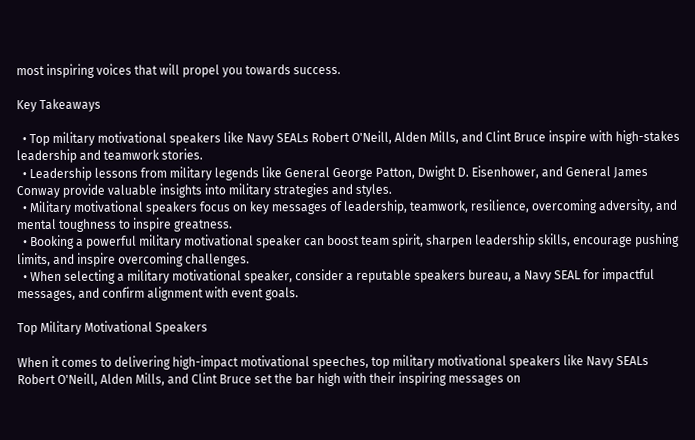most inspiring voices that will propel you towards success.

Key Takeaways

  • Top military motivational speakers like Navy SEALs Robert O'Neill, Alden Mills, and Clint Bruce inspire with high-stakes leadership and teamwork stories.
  • Leadership lessons from military legends like General George Patton, Dwight D. Eisenhower, and General James Conway provide valuable insights into military strategies and styles.
  • Military motivational speakers focus on key messages of leadership, teamwork, resilience, overcoming adversity, and mental toughness to inspire greatness.
  • Booking a powerful military motivational speaker can boost team spirit, sharpen leadership skills, encourage pushing limits, and inspire overcoming challenges.
  • When selecting a military motivational speaker, consider a reputable speakers bureau, a Navy SEAL for impactful messages, and confirm alignment with event goals.

Top Military Motivational Speakers

When it comes to delivering high-impact motivational speeches, top military motivational speakers like Navy SEALs Robert O'Neill, Alden Mills, and Clint Bruce set the bar high with their inspiring messages on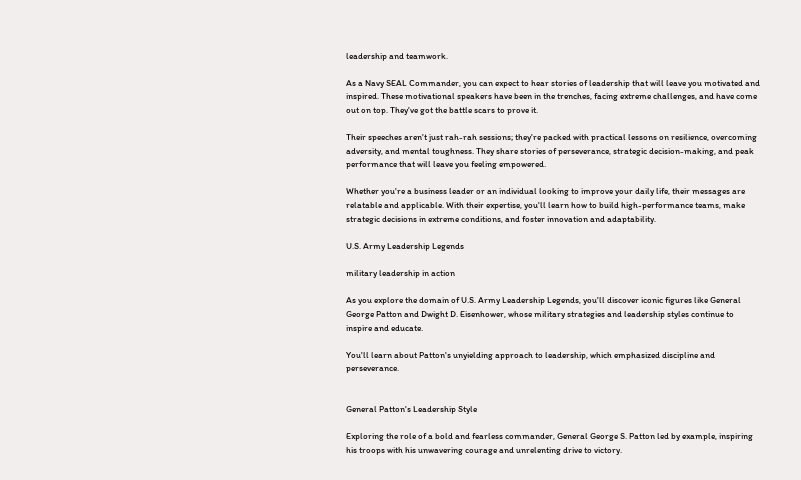leadership and teamwork.

As a Navy SEAL Commander, you can expect to hear stories of leadership that will leave you motivated and inspired. These motivational speakers have been in the trenches, facing extreme challenges, and have come out on top. They've got the battle scars to prove it.

Their speeches aren't just rah-rah sessions; they're packed with practical lessons on resilience, overcoming adversity, and mental toughness. They share stories of perseverance, strategic decision-making, and peak performance that will leave you feeling empowered.

Whether you're a business leader or an individual looking to improve your daily life, their messages are relatable and applicable. With their expertise, you'll learn how to build high-performance teams, make strategic decisions in extreme conditions, and foster innovation and adaptability.

U.S. Army Leadership Legends

military leadership in action

As you explore the domain of U.S. Army Leadership Legends, you'll discover iconic figures like General George Patton and Dwight D. Eisenhower, whose military strategies and leadership styles continue to inspire and educate.

You'll learn about Patton's unyielding approach to leadership, which emphasized discipline and perseverance.


General Patton's Leadership Style

Exploring the role of a bold and fearless commander, General George S. Patton led by example, inspiring his troops with his unwavering courage and unrelenting drive to victory.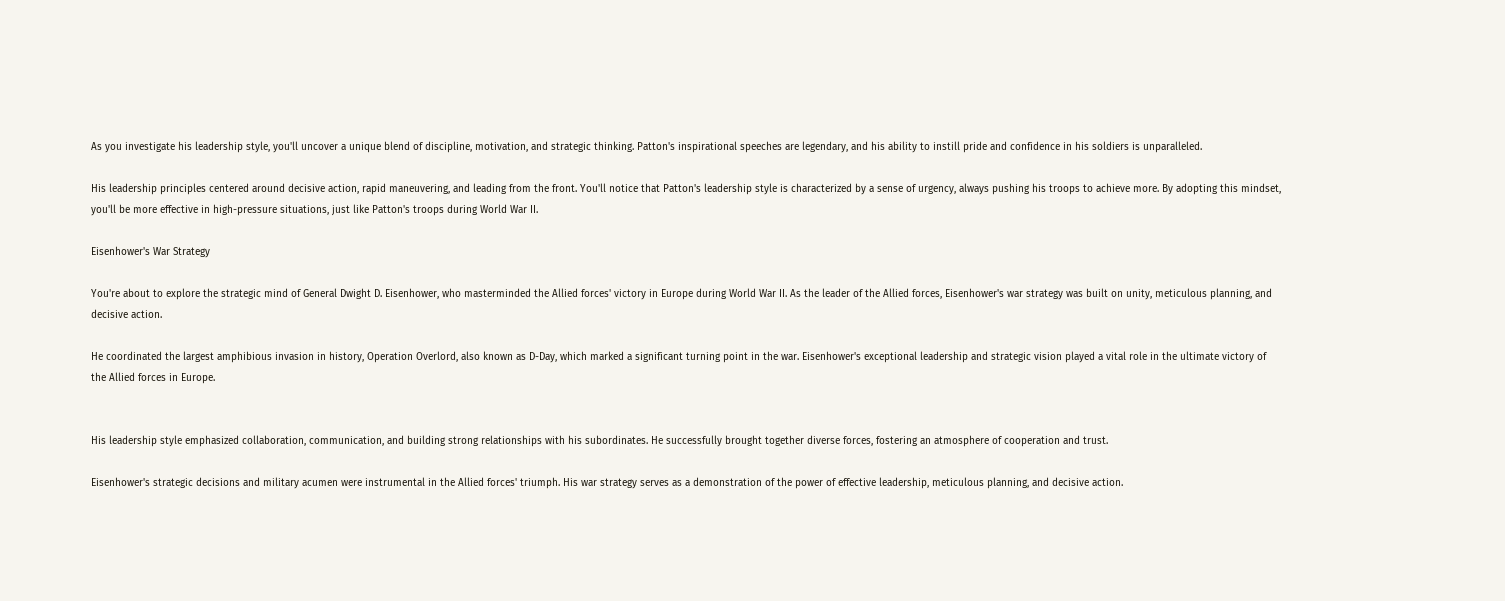As you investigate his leadership style, you'll uncover a unique blend of discipline, motivation, and strategic thinking. Patton's inspirational speeches are legendary, and his ability to instill pride and confidence in his soldiers is unparalleled.

His leadership principles centered around decisive action, rapid maneuvering, and leading from the front. You'll notice that Patton's leadership style is characterized by a sense of urgency, always pushing his troops to achieve more. By adopting this mindset, you'll be more effective in high-pressure situations, just like Patton's troops during World War II.

Eisenhower's War Strategy

You're about to explore the strategic mind of General Dwight D. Eisenhower, who masterminded the Allied forces' victory in Europe during World War II. As the leader of the Allied forces, Eisenhower's war strategy was built on unity, meticulous planning, and decisive action.

He coordinated the largest amphibious invasion in history, Operation Overlord, also known as D-Day, which marked a significant turning point in the war. Eisenhower's exceptional leadership and strategic vision played a vital role in the ultimate victory of the Allied forces in Europe.


His leadership style emphasized collaboration, communication, and building strong relationships with his subordinates. He successfully brought together diverse forces, fostering an atmosphere of cooperation and trust.

Eisenhower's strategic decisions and military acumen were instrumental in the Allied forces' triumph. His war strategy serves as a demonstration of the power of effective leadership, meticulous planning, and decisive action.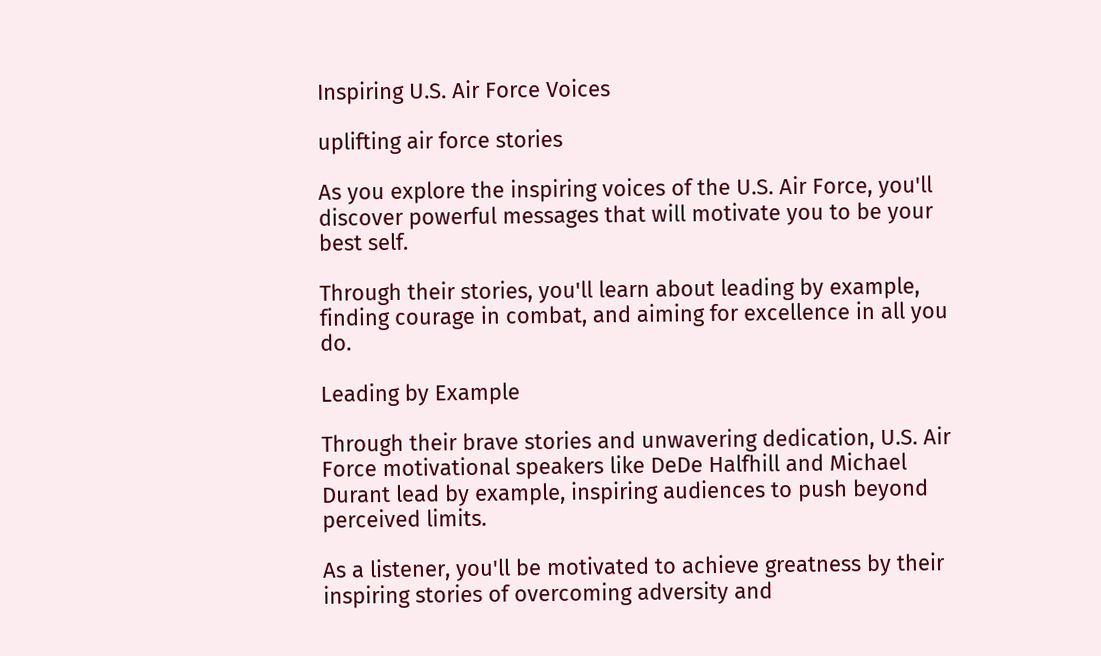Inspiring U.S. Air Force Voices

uplifting air force stories

As you explore the inspiring voices of the U.S. Air Force, you'll discover powerful messages that will motivate you to be your best self.

Through their stories, you'll learn about leading by example, finding courage in combat, and aiming for excellence in all you do.

Leading by Example

Through their brave stories and unwavering dedication, U.S. Air Force motivational speakers like DeDe Halfhill and Michael Durant lead by example, inspiring audiences to push beyond perceived limits.

As a listener, you'll be motivated to achieve greatness by their inspiring stories of overcoming adversity and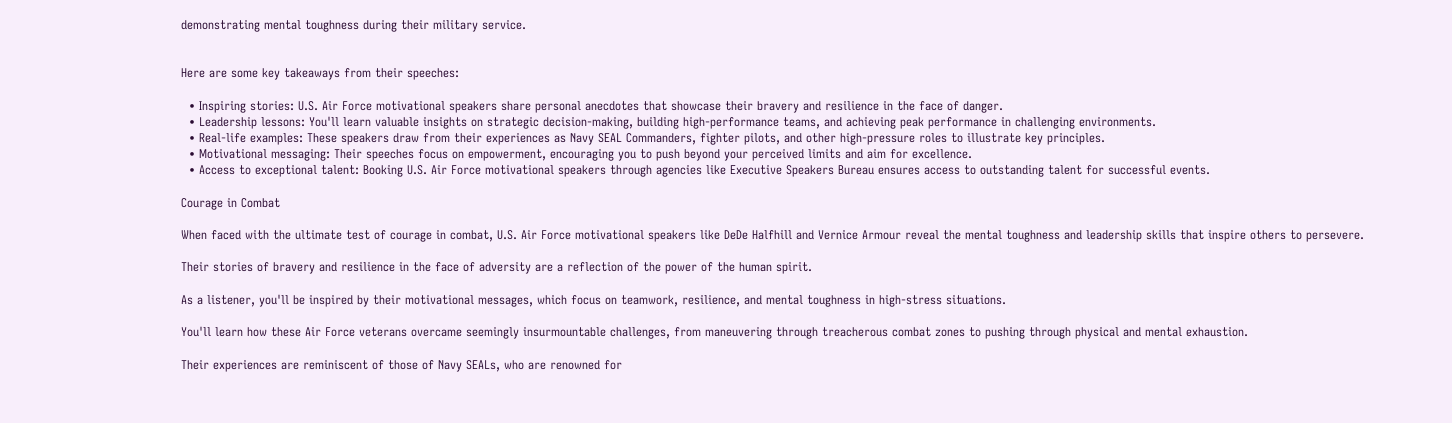demonstrating mental toughness during their military service.


Here are some key takeaways from their speeches:

  • Inspiring stories: U.S. Air Force motivational speakers share personal anecdotes that showcase their bravery and resilience in the face of danger.
  • Leadership lessons: You'll learn valuable insights on strategic decision-making, building high-performance teams, and achieving peak performance in challenging environments.
  • Real-life examples: These speakers draw from their experiences as Navy SEAL Commanders, fighter pilots, and other high-pressure roles to illustrate key principles.
  • Motivational messaging: Their speeches focus on empowerment, encouraging you to push beyond your perceived limits and aim for excellence.
  • Access to exceptional talent: Booking U.S. Air Force motivational speakers through agencies like Executive Speakers Bureau ensures access to outstanding talent for successful events.

Courage in Combat

When faced with the ultimate test of courage in combat, U.S. Air Force motivational speakers like DeDe Halfhill and Vernice Armour reveal the mental toughness and leadership skills that inspire others to persevere.

Their stories of bravery and resilience in the face of adversity are a reflection of the power of the human spirit.

As a listener, you'll be inspired by their motivational messages, which focus on teamwork, resilience, and mental toughness in high-stress situations.

You'll learn how these Air Force veterans overcame seemingly insurmountable challenges, from maneuvering through treacherous combat zones to pushing through physical and mental exhaustion.

Their experiences are reminiscent of those of Navy SEALs, who are renowned for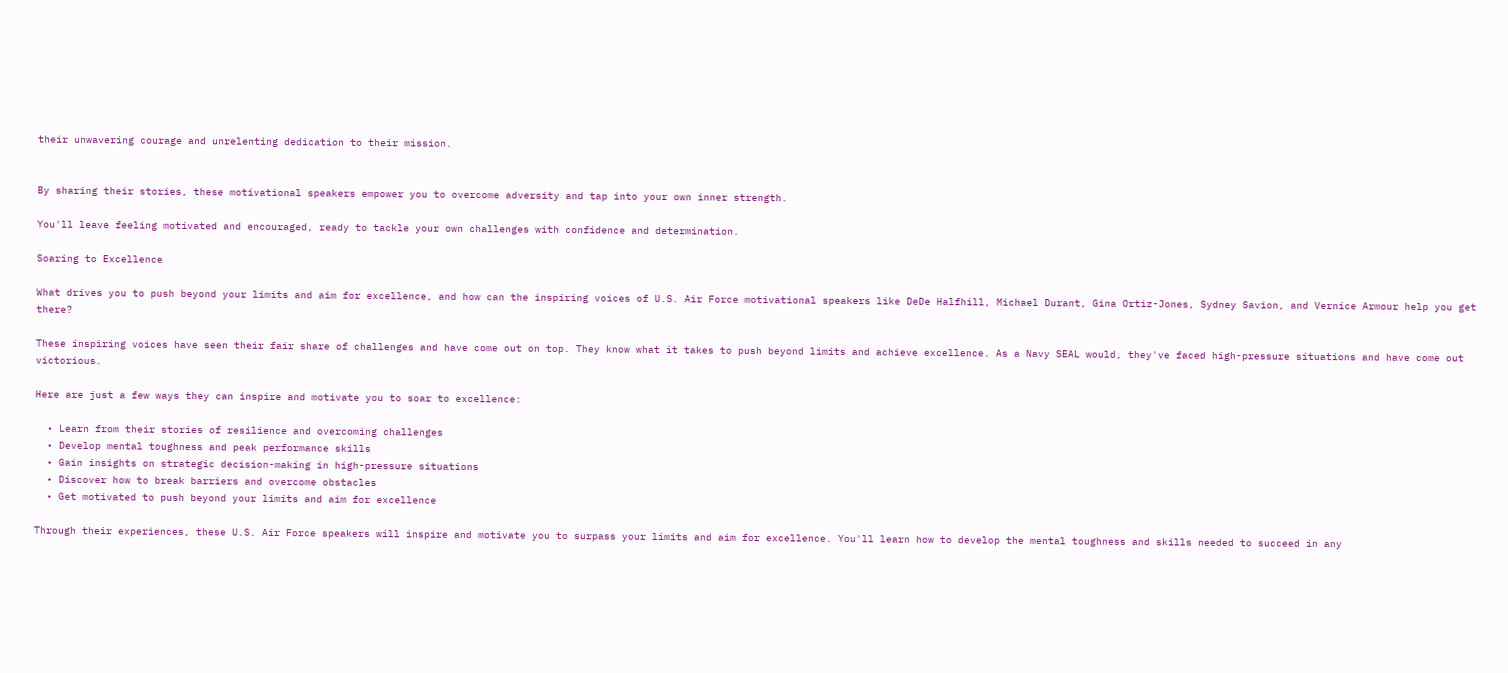their unwavering courage and unrelenting dedication to their mission.


By sharing their stories, these motivational speakers empower you to overcome adversity and tap into your own inner strength.

You'll leave feeling motivated and encouraged, ready to tackle your own challenges with confidence and determination.

Soaring to Excellence

What drives you to push beyond your limits and aim for excellence, and how can the inspiring voices of U.S. Air Force motivational speakers like DeDe Halfhill, Michael Durant, Gina Ortiz-Jones, Sydney Savion, and Vernice Armour help you get there?

These inspiring voices have seen their fair share of challenges and have come out on top. They know what it takes to push beyond limits and achieve excellence. As a Navy SEAL would, they've faced high-pressure situations and have come out victorious.

Here are just a few ways they can inspire and motivate you to soar to excellence:

  • Learn from their stories of resilience and overcoming challenges
  • Develop mental toughness and peak performance skills
  • Gain insights on strategic decision-making in high-pressure situations
  • Discover how to break barriers and overcome obstacles
  • Get motivated to push beyond your limits and aim for excellence

Through their experiences, these U.S. Air Force speakers will inspire and motivate you to surpass your limits and aim for excellence. You'll learn how to develop the mental toughness and skills needed to succeed in any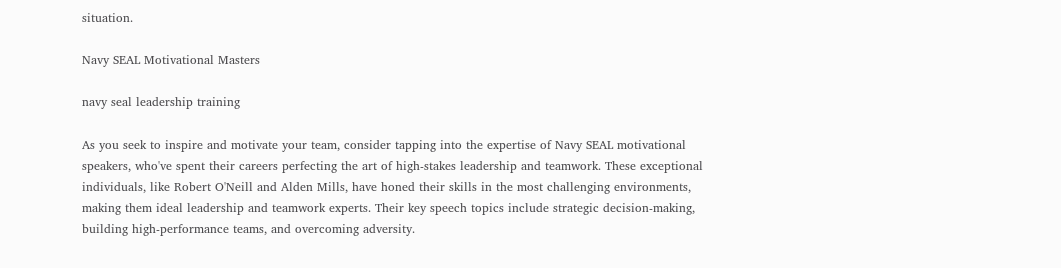situation.

Navy SEAL Motivational Masters

navy seal leadership training

As you seek to inspire and motivate your team, consider tapping into the expertise of Navy SEAL motivational speakers, who've spent their careers perfecting the art of high-stakes leadership and teamwork. These exceptional individuals, like Robert O'Neill and Alden Mills, have honed their skills in the most challenging environments, making them ideal leadership and teamwork experts. Their key speech topics include strategic decision-making, building high-performance teams, and overcoming adversity.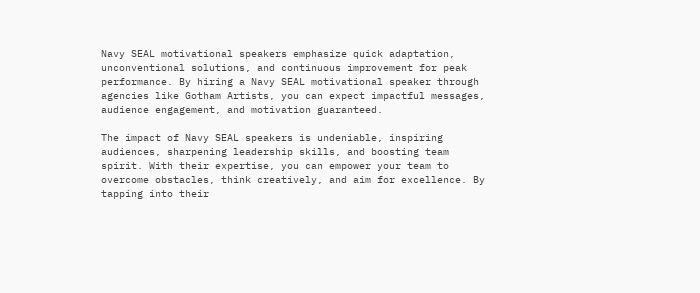Navy SEAL motivational speakers emphasize quick adaptation, unconventional solutions, and continuous improvement for peak performance. By hiring a Navy SEAL motivational speaker through agencies like Gotham Artists, you can expect impactful messages, audience engagement, and motivation guaranteed.

The impact of Navy SEAL speakers is undeniable, inspiring audiences, sharpening leadership skills, and boosting team spirit. With their expertise, you can empower your team to overcome obstacles, think creatively, and aim for excellence. By tapping into their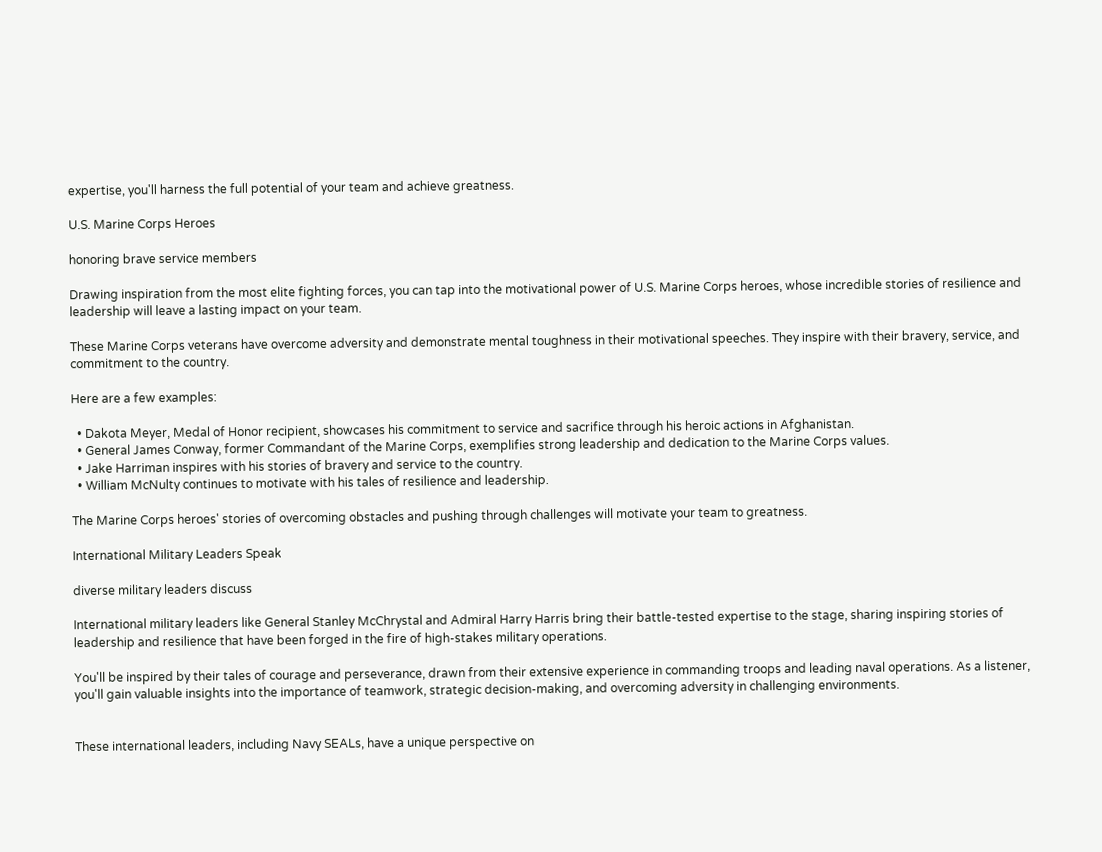expertise, you'll harness the full potential of your team and achieve greatness.

U.S. Marine Corps Heroes

honoring brave service members

Drawing inspiration from the most elite fighting forces, you can tap into the motivational power of U.S. Marine Corps heroes, whose incredible stories of resilience and leadership will leave a lasting impact on your team.

These Marine Corps veterans have overcome adversity and demonstrate mental toughness in their motivational speeches. They inspire with their bravery, service, and commitment to the country.

Here are a few examples:

  • Dakota Meyer, Medal of Honor recipient, showcases his commitment to service and sacrifice through his heroic actions in Afghanistan.
  • General James Conway, former Commandant of the Marine Corps, exemplifies strong leadership and dedication to the Marine Corps values.
  • Jake Harriman inspires with his stories of bravery and service to the country.
  • William McNulty continues to motivate with his tales of resilience and leadership.

The Marine Corps heroes' stories of overcoming obstacles and pushing through challenges will motivate your team to greatness.

International Military Leaders Speak

diverse military leaders discuss

International military leaders like General Stanley McChrystal and Admiral Harry Harris bring their battle-tested expertise to the stage, sharing inspiring stories of leadership and resilience that have been forged in the fire of high-stakes military operations.

You'll be inspired by their tales of courage and perseverance, drawn from their extensive experience in commanding troops and leading naval operations. As a listener, you'll gain valuable insights into the importance of teamwork, strategic decision-making, and overcoming adversity in challenging environments.


These international leaders, including Navy SEALs, have a unique perspective on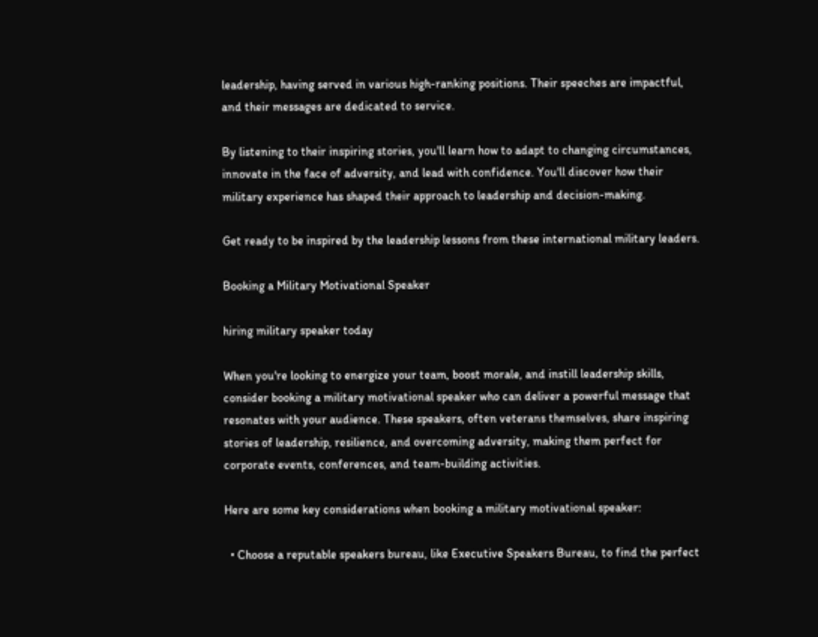leadership, having served in various high-ranking positions. Their speeches are impactful, and their messages are dedicated to service.

By listening to their inspiring stories, you'll learn how to adapt to changing circumstances, innovate in the face of adversity, and lead with confidence. You'll discover how their military experience has shaped their approach to leadership and decision-making.

Get ready to be inspired by the leadership lessons from these international military leaders.

Booking a Military Motivational Speaker

hiring military speaker today

When you're looking to energize your team, boost morale, and instill leadership skills, consider booking a military motivational speaker who can deliver a powerful message that resonates with your audience. These speakers, often veterans themselves, share inspiring stories of leadership, resilience, and overcoming adversity, making them perfect for corporate events, conferences, and team-building activities.

Here are some key considerations when booking a military motivational speaker:

  • Choose a reputable speakers bureau, like Executive Speakers Bureau, to find the perfect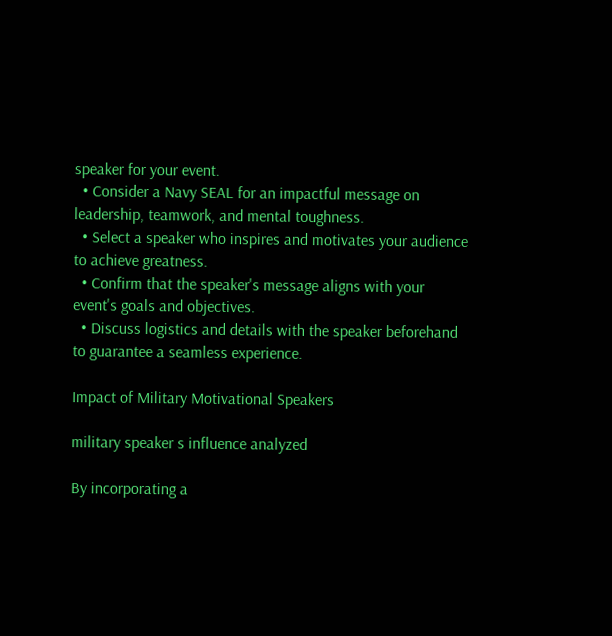speaker for your event.
  • Consider a Navy SEAL for an impactful message on leadership, teamwork, and mental toughness.
  • Select a speaker who inspires and motivates your audience to achieve greatness.
  • Confirm that the speaker's message aligns with your event's goals and objectives.
  • Discuss logistics and details with the speaker beforehand to guarantee a seamless experience.

Impact of Military Motivational Speakers

military speaker s influence analyzed

By incorporating a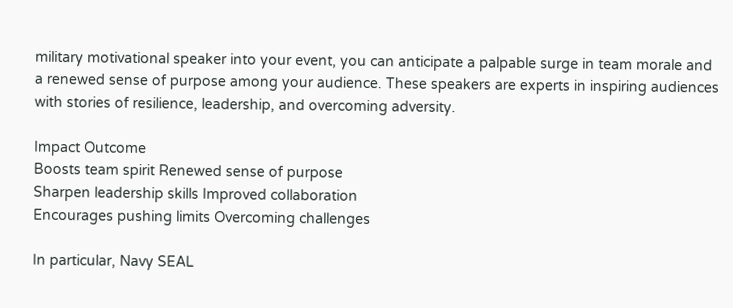military motivational speaker into your event, you can anticipate a palpable surge in team morale and a renewed sense of purpose among your audience. These speakers are experts in inspiring audiences with stories of resilience, leadership, and overcoming adversity.

Impact Outcome
Boosts team spirit Renewed sense of purpose
Sharpen leadership skills Improved collaboration
Encourages pushing limits Overcoming challenges

In particular, Navy SEAL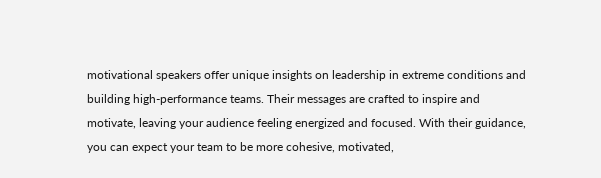motivational speakers offer unique insights on leadership in extreme conditions and building high-performance teams. Their messages are crafted to inspire and motivate, leaving your audience feeling energized and focused. With their guidance, you can expect your team to be more cohesive, motivated,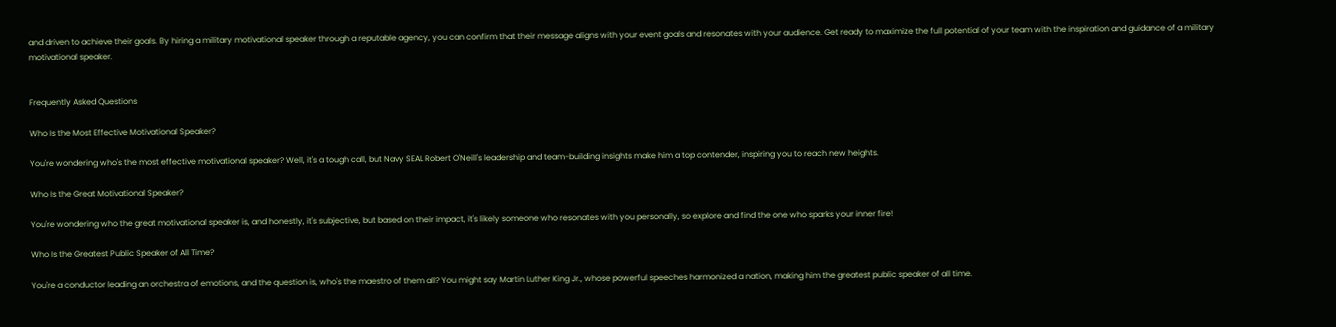and driven to achieve their goals. By hiring a military motivational speaker through a reputable agency, you can confirm that their message aligns with your event goals and resonates with your audience. Get ready to maximize the full potential of your team with the inspiration and guidance of a military motivational speaker.


Frequently Asked Questions

Who Is the Most Effective Motivational Speaker?

You're wondering who's the most effective motivational speaker? Well, it's a tough call, but Navy SEAL Robert O'Neill's leadership and team-building insights make him a top contender, inspiring you to reach new heights.

Who Is the Great Motivational Speaker?

You're wondering who the great motivational speaker is, and honestly, it's subjective, but based on their impact, it's likely someone who resonates with you personally, so explore and find the one who sparks your inner fire!

Who Is the Greatest Public Speaker of All Time?

You're a conductor leading an orchestra of emotions, and the question is, who's the maestro of them all? You might say Martin Luther King Jr., whose powerful speeches harmonized a nation, making him the greatest public speaker of all time.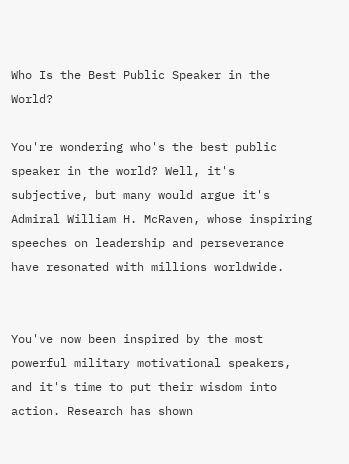Who Is the Best Public Speaker in the World?

You're wondering who's the best public speaker in the world? Well, it's subjective, but many would argue it's Admiral William H. McRaven, whose inspiring speeches on leadership and perseverance have resonated with millions worldwide.


You've now been inspired by the most powerful military motivational speakers, and it's time to put their wisdom into action. Research has shown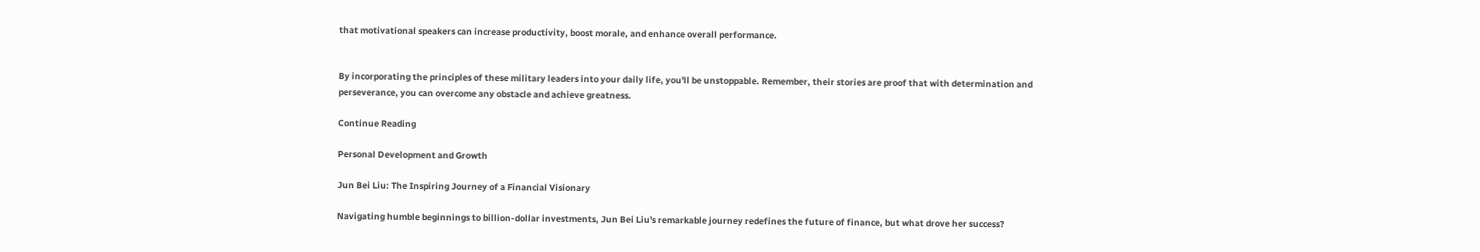that motivational speakers can increase productivity, boost morale, and enhance overall performance.


By incorporating the principles of these military leaders into your daily life, you'll be unstoppable. Remember, their stories are proof that with determination and perseverance, you can overcome any obstacle and achieve greatness.

Continue Reading

Personal Development and Growth

Jun Bei Liu: The Inspiring Journey of a Financial Visionary

Navigating humble beginnings to billion-dollar investments, Jun Bei Liu's remarkable journey redefines the future of finance, but what drove her success?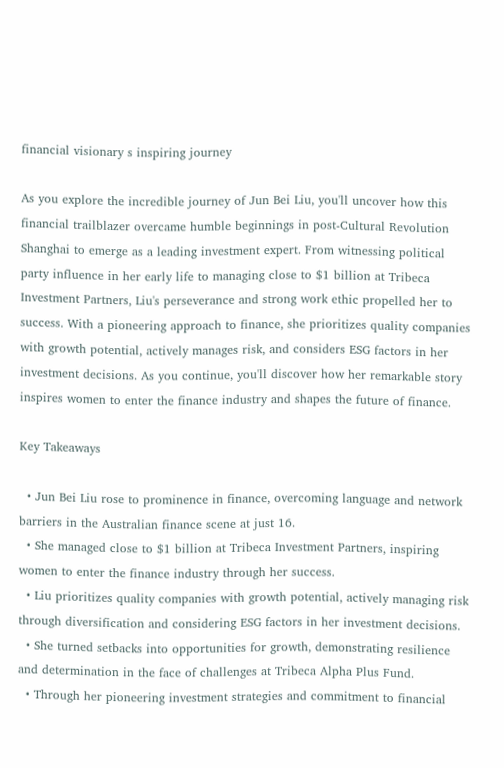financial visionary s inspiring journey

As you explore the incredible journey of Jun Bei Liu, you'll uncover how this financial trailblazer overcame humble beginnings in post-Cultural Revolution Shanghai to emerge as a leading investment expert. From witnessing political party influence in her early life to managing close to $1 billion at Tribeca Investment Partners, Liu's perseverance and strong work ethic propelled her to success. With a pioneering approach to finance, she prioritizes quality companies with growth potential, actively manages risk, and considers ESG factors in her investment decisions. As you continue, you'll discover how her remarkable story inspires women to enter the finance industry and shapes the future of finance.

Key Takeaways

  • Jun Bei Liu rose to prominence in finance, overcoming language and network barriers in the Australian finance scene at just 16.
  • She managed close to $1 billion at Tribeca Investment Partners, inspiring women to enter the finance industry through her success.
  • Liu prioritizes quality companies with growth potential, actively managing risk through diversification and considering ESG factors in her investment decisions.
  • She turned setbacks into opportunities for growth, demonstrating resilience and determination in the face of challenges at Tribeca Alpha Plus Fund.
  • Through her pioneering investment strategies and commitment to financial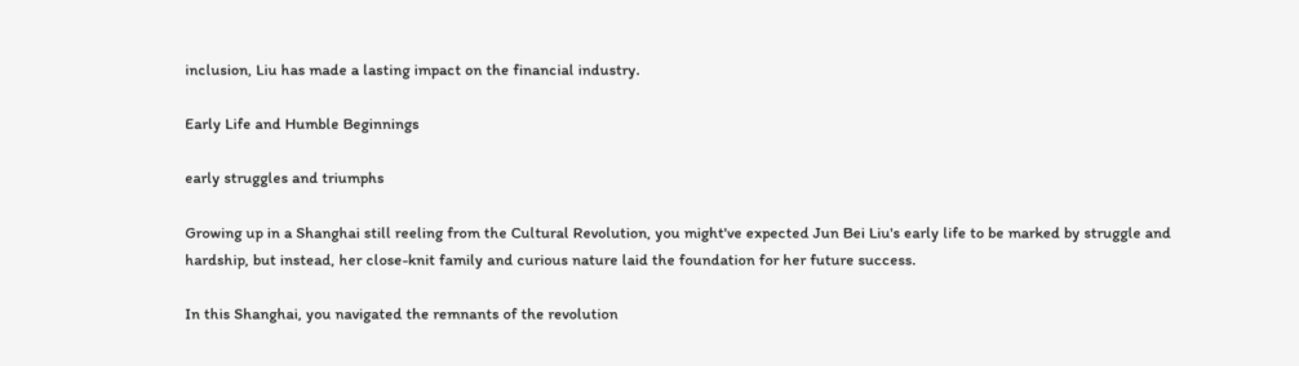inclusion, Liu has made a lasting impact on the financial industry.

Early Life and Humble Beginnings

early struggles and triumphs

Growing up in a Shanghai still reeling from the Cultural Revolution, you might've expected Jun Bei Liu's early life to be marked by struggle and hardship, but instead, her close-knit family and curious nature laid the foundation for her future success.

In this Shanghai, you navigated the remnants of the revolution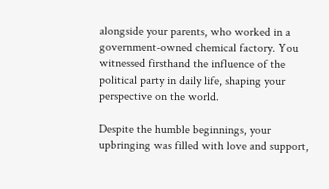alongside your parents, who worked in a government-owned chemical factory. You witnessed firsthand the influence of the political party in daily life, shaping your perspective on the world.

Despite the humble beginnings, your upbringing was filled with love and support,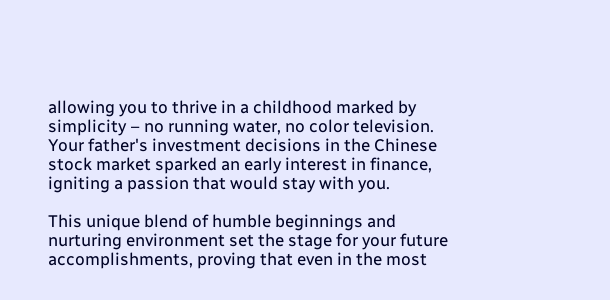allowing you to thrive in a childhood marked by simplicity – no running water, no color television. Your father's investment decisions in the Chinese stock market sparked an early interest in finance, igniting a passion that would stay with you.

This unique blend of humble beginnings and nurturing environment set the stage for your future accomplishments, proving that even in the most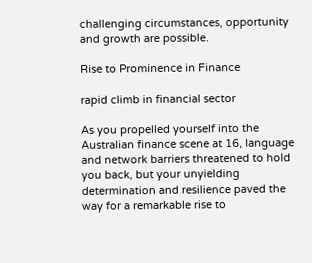challenging circumstances, opportunity and growth are possible.

Rise to Prominence in Finance

rapid climb in financial sector

As you propelled yourself into the Australian finance scene at 16, language and network barriers threatened to hold you back, but your unyielding determination and resilience paved the way for a remarkable rise to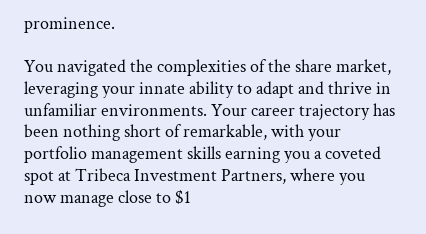prominence.

You navigated the complexities of the share market, leveraging your innate ability to adapt and thrive in unfamiliar environments. Your career trajectory has been nothing short of remarkable, with your portfolio management skills earning you a coveted spot at Tribeca Investment Partners, where you now manage close to $1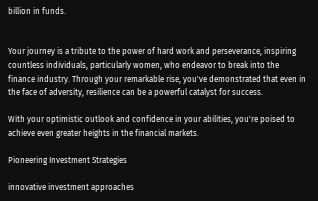billion in funds.


Your journey is a tribute to the power of hard work and perseverance, inspiring countless individuals, particularly women, who endeavor to break into the finance industry. Through your remarkable rise, you've demonstrated that even in the face of adversity, resilience can be a powerful catalyst for success.

With your optimistic outlook and confidence in your abilities, you're poised to achieve even greater heights in the financial markets.

Pioneering Investment Strategies

innovative investment approaches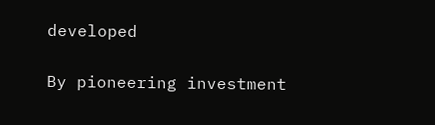developed

By pioneering investment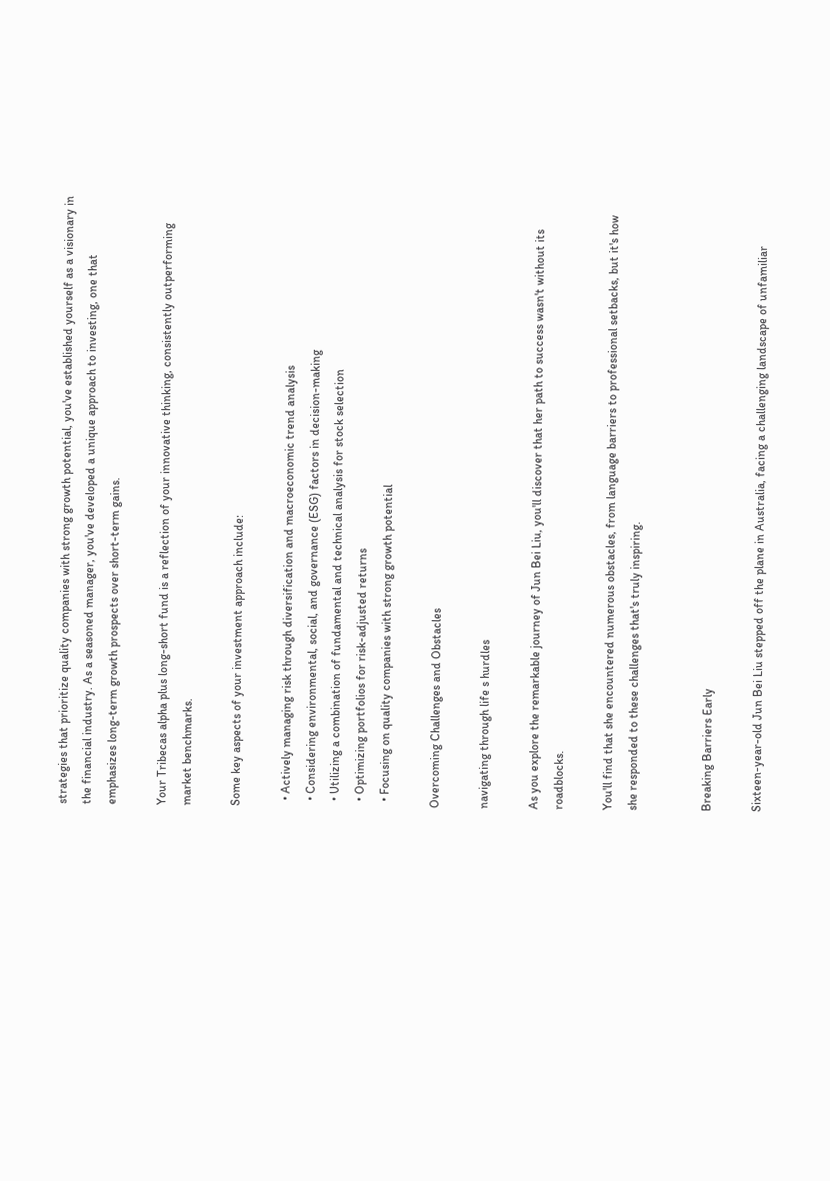strategies that prioritize quality companies with strong growth potential, you've established yourself as a visionary in the financial industry. As a seasoned manager, you've developed a unique approach to investing, one that emphasizes long-term growth prospects over short-term gains.

Your Tribecas alpha plus long-short fund is a reflection of your innovative thinking, consistently outperforming market benchmarks.

Some key aspects of your investment approach include:

  • Actively managing risk through diversification and macroeconomic trend analysis
  • Considering environmental, social, and governance (ESG) factors in decision-making
  • Utilizing a combination of fundamental and technical analysis for stock selection
  • Optimizing portfolios for risk-adjusted returns
  • Focusing on quality companies with strong growth potential

Overcoming Challenges and Obstacles

navigating through life s hurdles

As you explore the remarkable journey of Jun Bei Liu, you'll discover that her path to success wasn't without its roadblocks.

You'll find that she encountered numerous obstacles, from language barriers to professional setbacks, but it's how she responded to these challenges that's truly inspiring.


Breaking Barriers Early

Sixteen-year-old Jun Bei Liu stepped off the plane in Australia, facing a challenging landscape of unfamiliar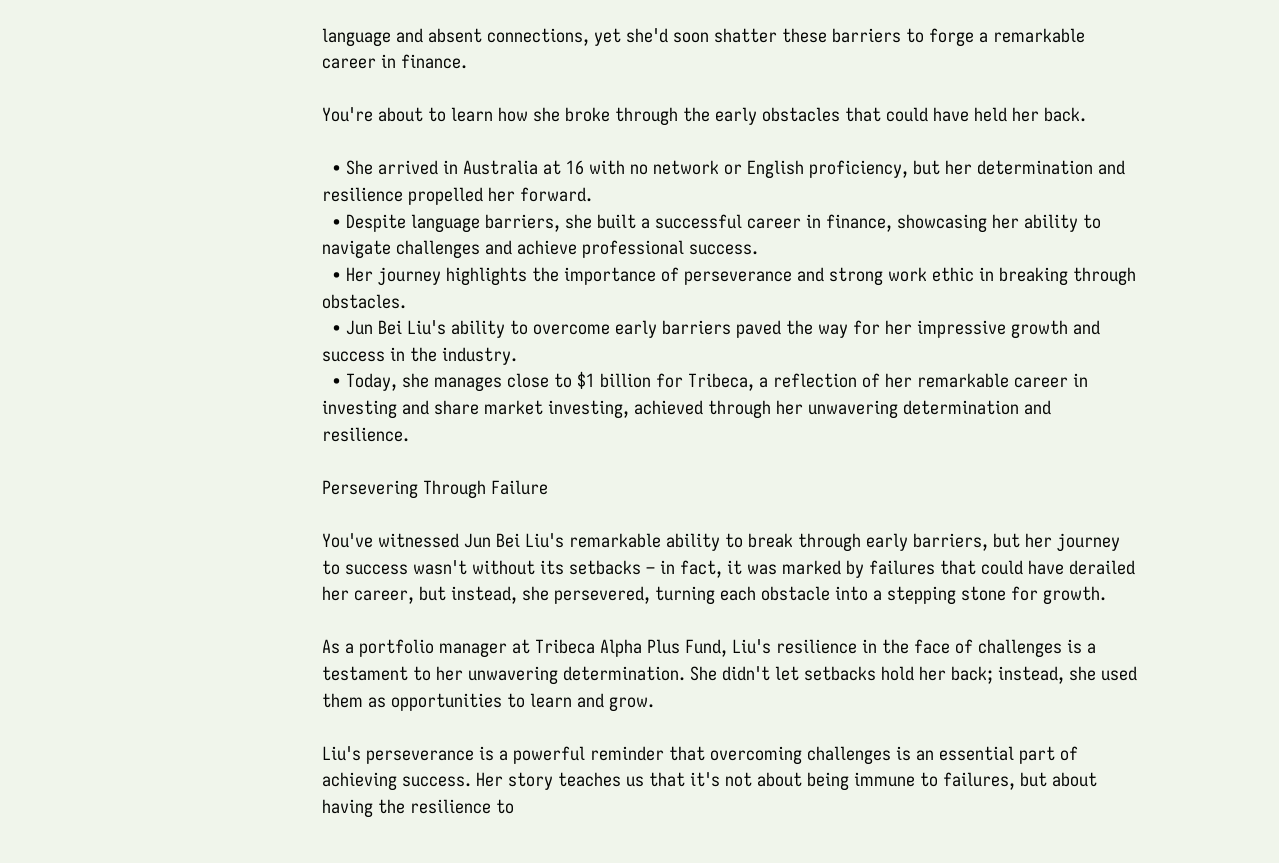language and absent connections, yet she'd soon shatter these barriers to forge a remarkable career in finance.

You're about to learn how she broke through the early obstacles that could have held her back.

  • She arrived in Australia at 16 with no network or English proficiency, but her determination and resilience propelled her forward.
  • Despite language barriers, she built a successful career in finance, showcasing her ability to navigate challenges and achieve professional success.
  • Her journey highlights the importance of perseverance and strong work ethic in breaking through obstacles.
  • Jun Bei Liu's ability to overcome early barriers paved the way for her impressive growth and success in the industry.
  • Today, she manages close to $1 billion for Tribeca, a reflection of her remarkable career in investing and share market investing, achieved through her unwavering determination and resilience.

Persevering Through Failure

You've witnessed Jun Bei Liu's remarkable ability to break through early barriers, but her journey to success wasn't without its setbacks – in fact, it was marked by failures that could have derailed her career, but instead, she persevered, turning each obstacle into a stepping stone for growth.

As a portfolio manager at Tribeca Alpha Plus Fund, Liu's resilience in the face of challenges is a testament to her unwavering determination. She didn't let setbacks hold her back; instead, she used them as opportunities to learn and grow.

Liu's perseverance is a powerful reminder that overcoming challenges is an essential part of achieving success. Her story teaches us that it's not about being immune to failures, but about having the resilience to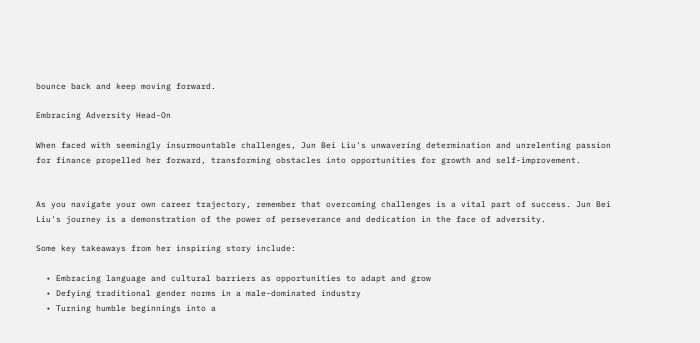bounce back and keep moving forward.

Embracing Adversity Head-On

When faced with seemingly insurmountable challenges, Jun Bei Liu's unwavering determination and unrelenting passion for finance propelled her forward, transforming obstacles into opportunities for growth and self-improvement.


As you navigate your own career trajectory, remember that overcoming challenges is a vital part of success. Jun Bei Liu's journey is a demonstration of the power of perseverance and dedication in the face of adversity.

Some key takeaways from her inspiring story include:

  • Embracing language and cultural barriers as opportunities to adapt and grow
  • Defying traditional gender norms in a male-dominated industry
  • Turning humble beginnings into a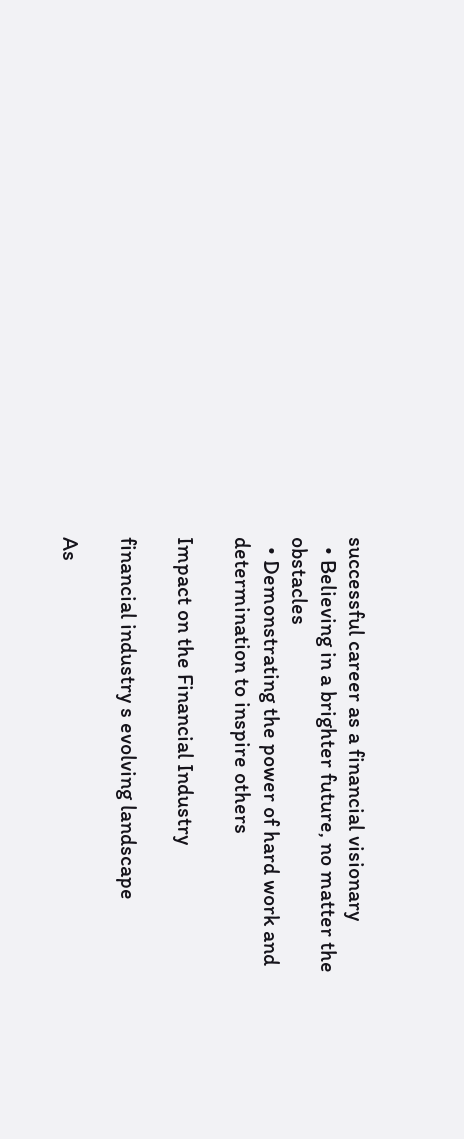successful career as a financial visionary
  • Believing in a brighter future, no matter the obstacles
  • Demonstrating the power of hard work and determination to inspire others

Impact on the Financial Industry

financial industry s evolving landscape

As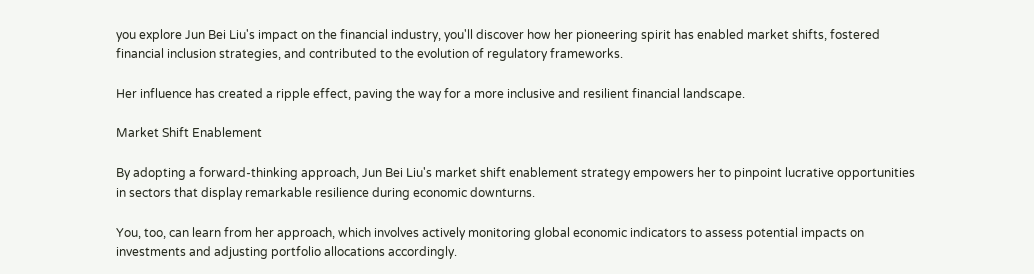you explore Jun Bei Liu's impact on the financial industry, you'll discover how her pioneering spirit has enabled market shifts, fostered financial inclusion strategies, and contributed to the evolution of regulatory frameworks.

Her influence has created a ripple effect, paving the way for a more inclusive and resilient financial landscape.

Market Shift Enablement

By adopting a forward-thinking approach, Jun Bei Liu's market shift enablement strategy empowers her to pinpoint lucrative opportunities in sectors that display remarkable resilience during economic downturns.

You, too, can learn from her approach, which involves actively monitoring global economic indicators to assess potential impacts on investments and adjusting portfolio allocations accordingly.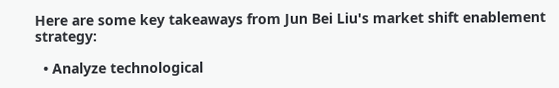Here are some key takeaways from Jun Bei Liu's market shift enablement strategy:

  • Analyze technological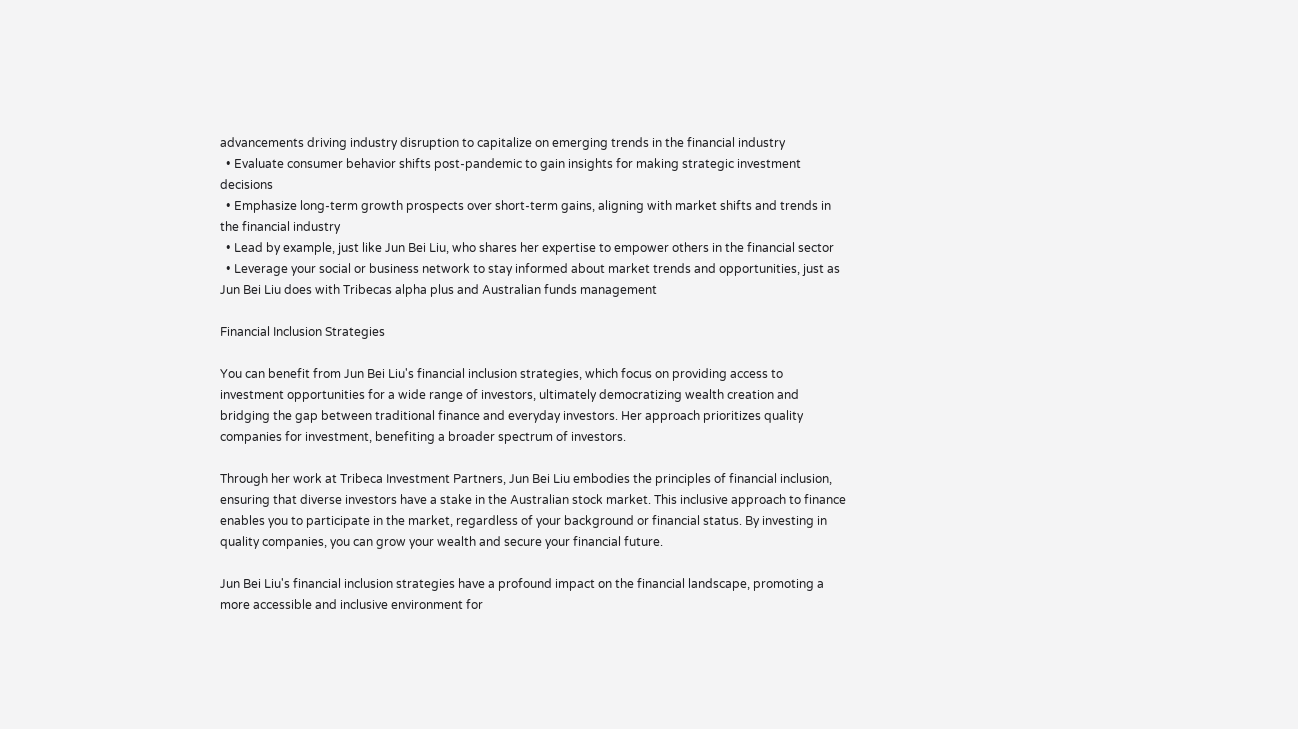advancements driving industry disruption to capitalize on emerging trends in the financial industry
  • Evaluate consumer behavior shifts post-pandemic to gain insights for making strategic investment decisions
  • Emphasize long-term growth prospects over short-term gains, aligning with market shifts and trends in the financial industry
  • Lead by example, just like Jun Bei Liu, who shares her expertise to empower others in the financial sector
  • Leverage your social or business network to stay informed about market trends and opportunities, just as Jun Bei Liu does with Tribecas alpha plus and Australian funds management

Financial Inclusion Strategies

You can benefit from Jun Bei Liu's financial inclusion strategies, which focus on providing access to investment opportunities for a wide range of investors, ultimately democratizing wealth creation and bridging the gap between traditional finance and everyday investors. Her approach prioritizes quality companies for investment, benefiting a broader spectrum of investors.

Through her work at Tribeca Investment Partners, Jun Bei Liu embodies the principles of financial inclusion, ensuring that diverse investors have a stake in the Australian stock market. This inclusive approach to finance enables you to participate in the market, regardless of your background or financial status. By investing in quality companies, you can grow your wealth and secure your financial future.

Jun Bei Liu's financial inclusion strategies have a profound impact on the financial landscape, promoting a more accessible and inclusive environment for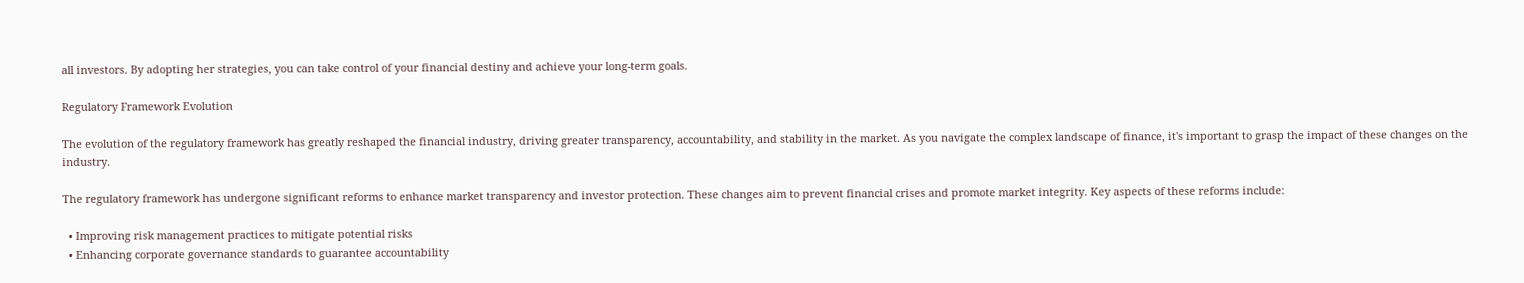all investors. By adopting her strategies, you can take control of your financial destiny and achieve your long-term goals.

Regulatory Framework Evolution

The evolution of the regulatory framework has greatly reshaped the financial industry, driving greater transparency, accountability, and stability in the market. As you navigate the complex landscape of finance, it's important to grasp the impact of these changes on the industry.

The regulatory framework has undergone significant reforms to enhance market transparency and investor protection. These changes aim to prevent financial crises and promote market integrity. Key aspects of these reforms include:

  • Improving risk management practices to mitigate potential risks
  • Enhancing corporate governance standards to guarantee accountability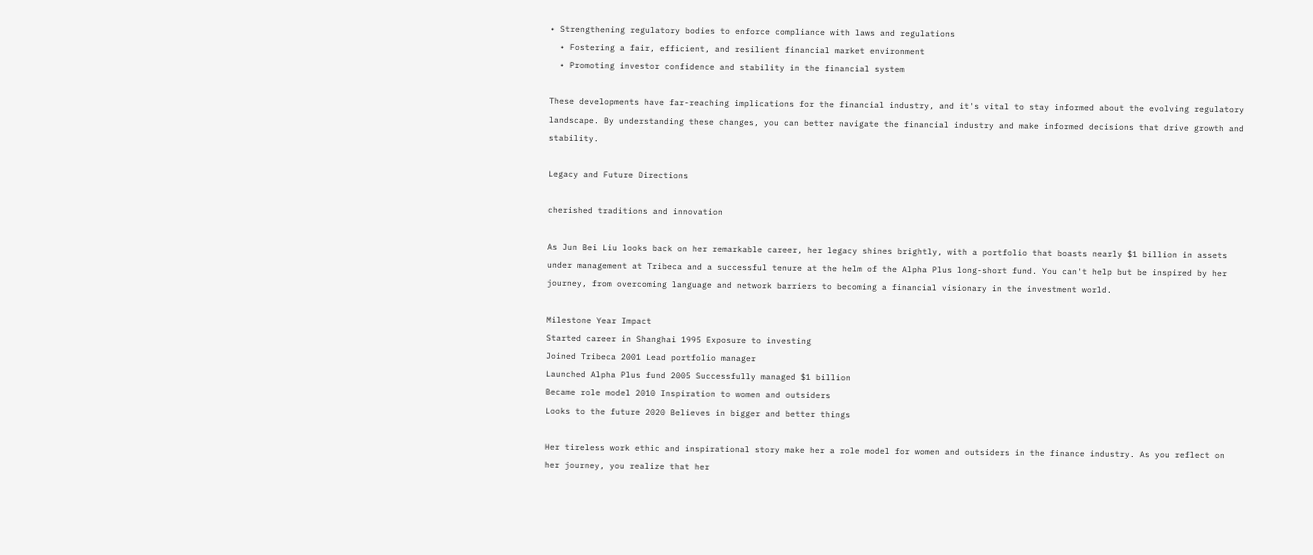• Strengthening regulatory bodies to enforce compliance with laws and regulations
  • Fostering a fair, efficient, and resilient financial market environment
  • Promoting investor confidence and stability in the financial system

These developments have far-reaching implications for the financial industry, and it's vital to stay informed about the evolving regulatory landscape. By understanding these changes, you can better navigate the financial industry and make informed decisions that drive growth and stability.

Legacy and Future Directions

cherished traditions and innovation

As Jun Bei Liu looks back on her remarkable career, her legacy shines brightly, with a portfolio that boasts nearly $1 billion in assets under management at Tribeca and a successful tenure at the helm of the Alpha Plus long-short fund. You can't help but be inspired by her journey, from overcoming language and network barriers to becoming a financial visionary in the investment world.

Milestone Year Impact
Started career in Shanghai 1995 Exposure to investing
Joined Tribeca 2001 Lead portfolio manager
Launched Alpha Plus fund 2005 Successfully managed $1 billion
Became role model 2010 Inspiration to women and outsiders
Looks to the future 2020 Believes in bigger and better things

Her tireless work ethic and inspirational story make her a role model for women and outsiders in the finance industry. As you reflect on her journey, you realize that her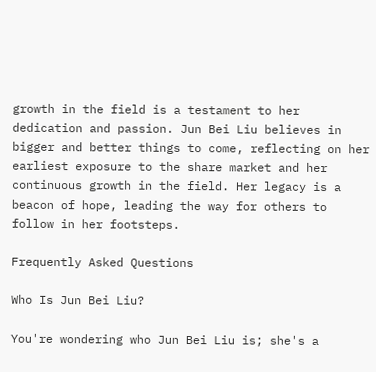growth in the field is a testament to her dedication and passion. Jun Bei Liu believes in bigger and better things to come, reflecting on her earliest exposure to the share market and her continuous growth in the field. Her legacy is a beacon of hope, leading the way for others to follow in her footsteps.

Frequently Asked Questions

Who Is Jun Bei Liu?

You're wondering who Jun Bei Liu is; she's a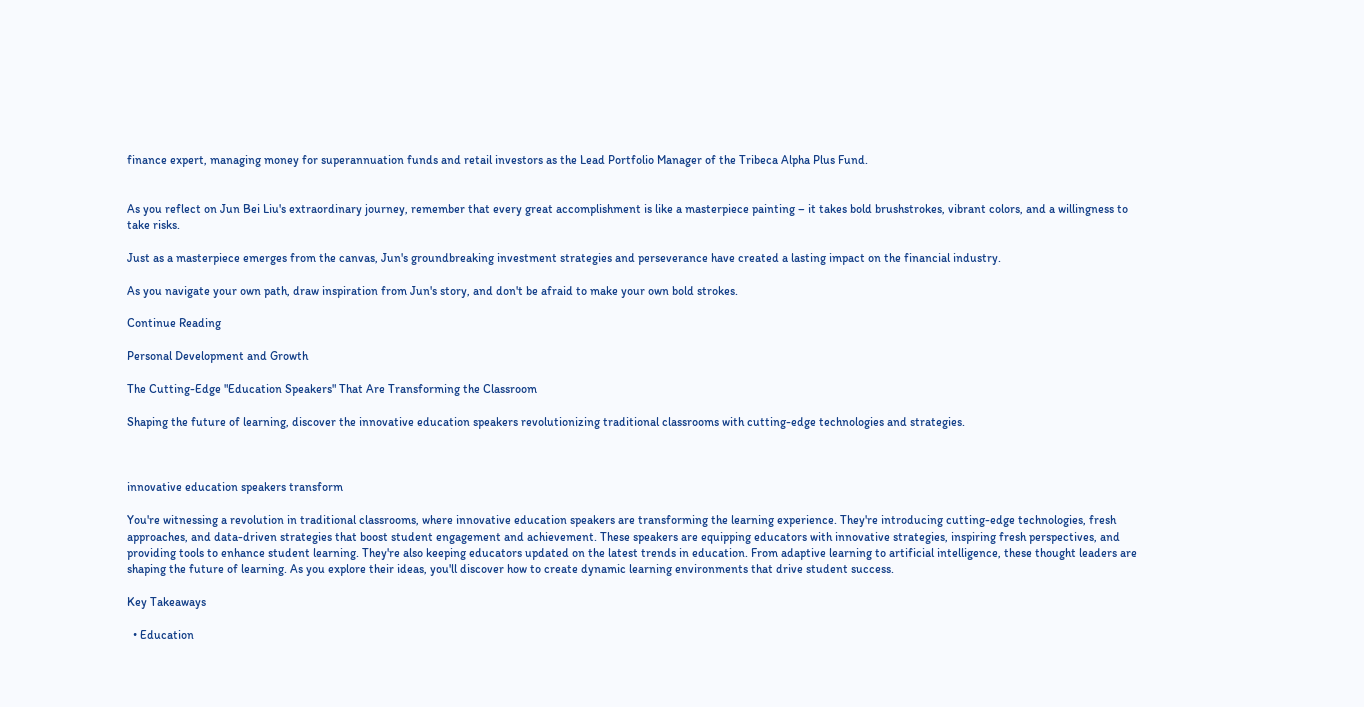finance expert, managing money for superannuation funds and retail investors as the Lead Portfolio Manager of the Tribeca Alpha Plus Fund.


As you reflect on Jun Bei Liu's extraordinary journey, remember that every great accomplishment is like a masterpiece painting – it takes bold brushstrokes, vibrant colors, and a willingness to take risks.

Just as a masterpiece emerges from the canvas, Jun's groundbreaking investment strategies and perseverance have created a lasting impact on the financial industry.

As you navigate your own path, draw inspiration from Jun's story, and don't be afraid to make your own bold strokes.

Continue Reading

Personal Development and Growth

The Cutting-Edge "Education Speakers" That Are Transforming the Classroom

Shaping the future of learning, discover the innovative education speakers revolutionizing traditional classrooms with cutting-edge technologies and strategies.



innovative education speakers transform

You're witnessing a revolution in traditional classrooms, where innovative education speakers are transforming the learning experience. They're introducing cutting-edge technologies, fresh approaches, and data-driven strategies that boost student engagement and achievement. These speakers are equipping educators with innovative strategies, inspiring fresh perspectives, and providing tools to enhance student learning. They're also keeping educators updated on the latest trends in education. From adaptive learning to artificial intelligence, these thought leaders are shaping the future of learning. As you explore their ideas, you'll discover how to create dynamic learning environments that drive student success.

Key Takeaways

  • Education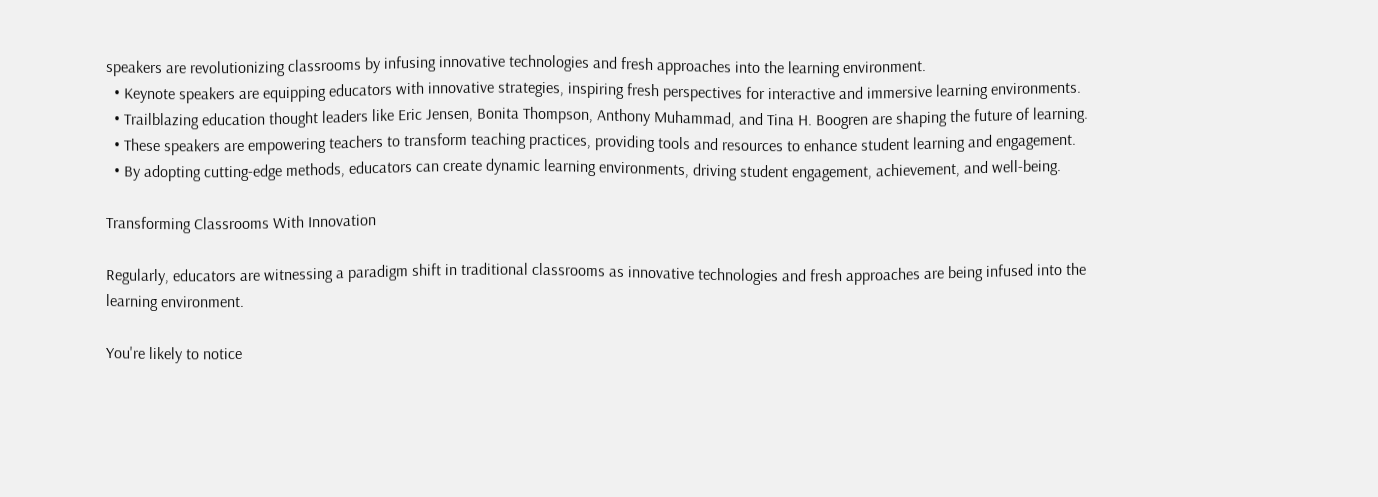speakers are revolutionizing classrooms by infusing innovative technologies and fresh approaches into the learning environment.
  • Keynote speakers are equipping educators with innovative strategies, inspiring fresh perspectives for interactive and immersive learning environments.
  • Trailblazing education thought leaders like Eric Jensen, Bonita Thompson, Anthony Muhammad, and Tina H. Boogren are shaping the future of learning.
  • These speakers are empowering teachers to transform teaching practices, providing tools and resources to enhance student learning and engagement.
  • By adopting cutting-edge methods, educators can create dynamic learning environments, driving student engagement, achievement, and well-being.

Transforming Classrooms With Innovation

Regularly, educators are witnessing a paradigm shift in traditional classrooms as innovative technologies and fresh approaches are being infused into the learning environment.

You're likely to notice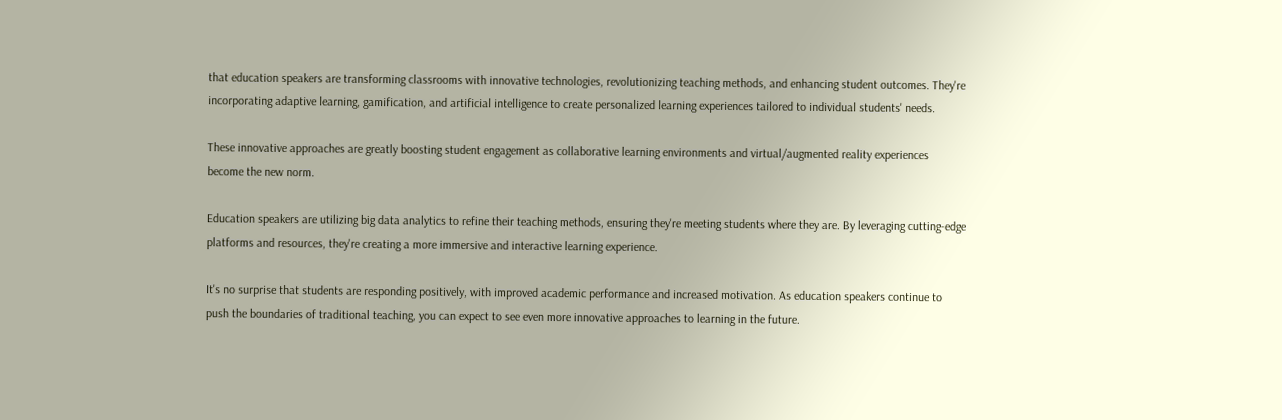that education speakers are transforming classrooms with innovative technologies, revolutionizing teaching methods, and enhancing student outcomes. They're incorporating adaptive learning, gamification, and artificial intelligence to create personalized learning experiences tailored to individual students' needs.

These innovative approaches are greatly boosting student engagement as collaborative learning environments and virtual/augmented reality experiences become the new norm.

Education speakers are utilizing big data analytics to refine their teaching methods, ensuring they're meeting students where they are. By leveraging cutting-edge platforms and resources, they're creating a more immersive and interactive learning experience.

It's no surprise that students are responding positively, with improved academic performance and increased motivation. As education speakers continue to push the boundaries of traditional teaching, you can expect to see even more innovative approaches to learning in the future.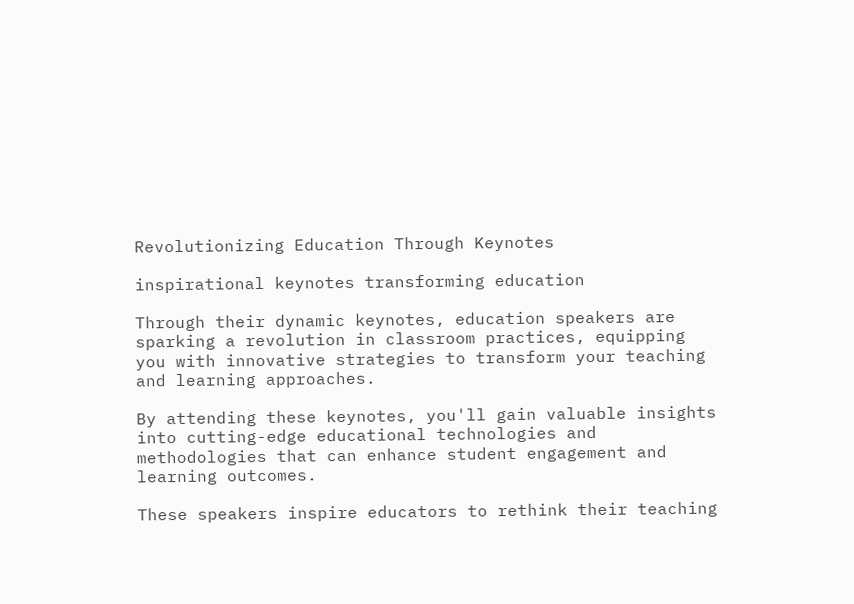Revolutionizing Education Through Keynotes

inspirational keynotes transforming education

Through their dynamic keynotes, education speakers are sparking a revolution in classroom practices, equipping you with innovative strategies to transform your teaching and learning approaches.

By attending these keynotes, you'll gain valuable insights into cutting-edge educational technologies and methodologies that can enhance student engagement and learning outcomes.

These speakers inspire educators to rethink their teaching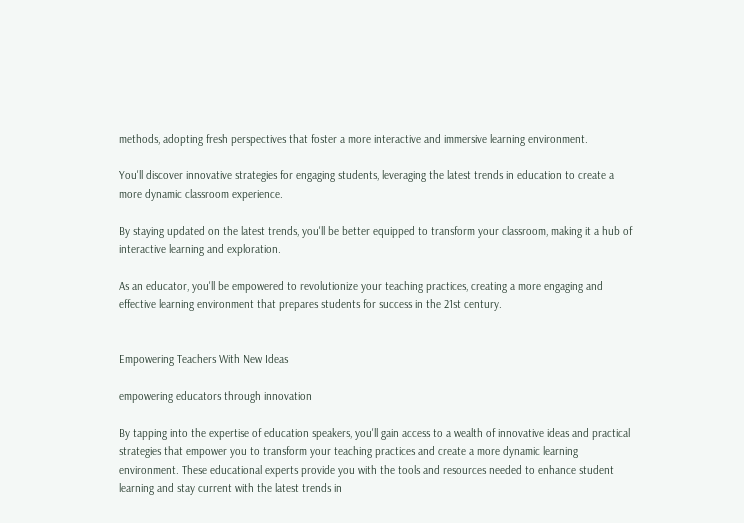methods, adopting fresh perspectives that foster a more interactive and immersive learning environment.

You'll discover innovative strategies for engaging students, leveraging the latest trends in education to create a more dynamic classroom experience.

By staying updated on the latest trends, you'll be better equipped to transform your classroom, making it a hub of interactive learning and exploration.

As an educator, you'll be empowered to revolutionize your teaching practices, creating a more engaging and effective learning environment that prepares students for success in the 21st century.


Empowering Teachers With New Ideas

empowering educators through innovation

By tapping into the expertise of education speakers, you'll gain access to a wealth of innovative ideas and practical strategies that empower you to transform your teaching practices and create a more dynamic learning environment. These educational experts provide you with the tools and resources needed to enhance student learning and stay current with the latest trends in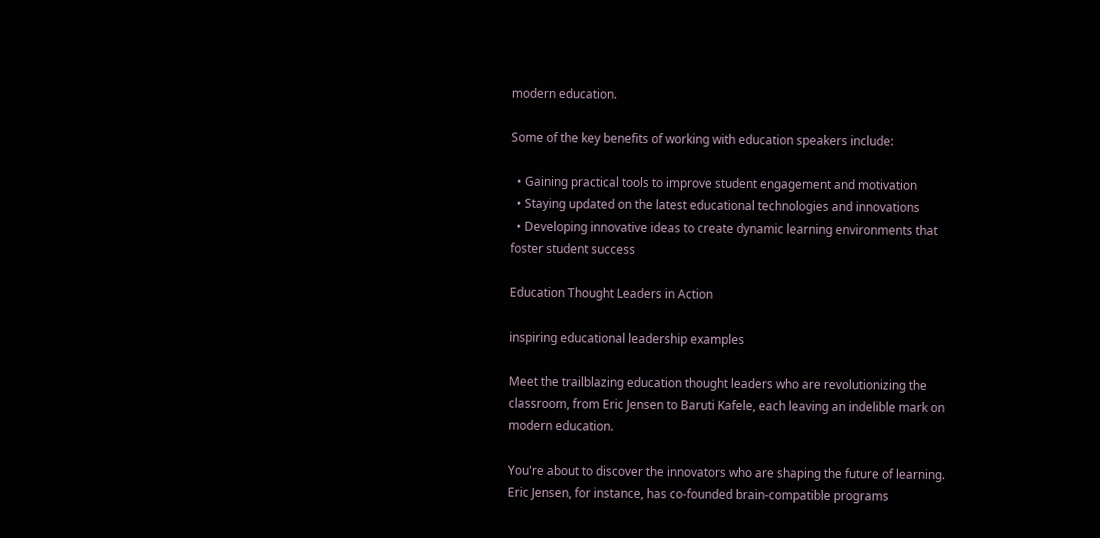modern education.

Some of the key benefits of working with education speakers include:

  • Gaining practical tools to improve student engagement and motivation
  • Staying updated on the latest educational technologies and innovations
  • Developing innovative ideas to create dynamic learning environments that foster student success

Education Thought Leaders in Action

inspiring educational leadership examples

Meet the trailblazing education thought leaders who are revolutionizing the classroom, from Eric Jensen to Baruti Kafele, each leaving an indelible mark on modern education.

You're about to discover the innovators who are shaping the future of learning. Eric Jensen, for instance, has co-founded brain-compatible programs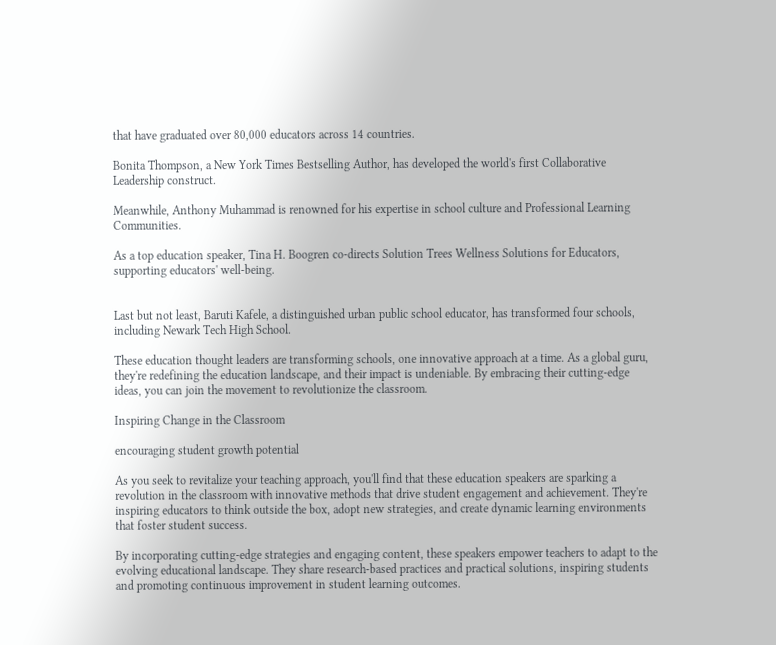that have graduated over 80,000 educators across 14 countries.

Bonita Thompson, a New York Times Bestselling Author, has developed the world's first Collaborative Leadership construct.

Meanwhile, Anthony Muhammad is renowned for his expertise in school culture and Professional Learning Communities.

As a top education speaker, Tina H. Boogren co-directs Solution Trees Wellness Solutions for Educators, supporting educators' well-being.


Last but not least, Baruti Kafele, a distinguished urban public school educator, has transformed four schools, including Newark Tech High School.

These education thought leaders are transforming schools, one innovative approach at a time. As a global guru, they're redefining the education landscape, and their impact is undeniable. By embracing their cutting-edge ideas, you can join the movement to revolutionize the classroom.

Inspiring Change in the Classroom

encouraging student growth potential

As you seek to revitalize your teaching approach, you'll find that these education speakers are sparking a revolution in the classroom with innovative methods that drive student engagement and achievement. They're inspiring educators to think outside the box, adopt new strategies, and create dynamic learning environments that foster student success.

By incorporating cutting-edge strategies and engaging content, these speakers empower teachers to adapt to the evolving educational landscape. They share research-based practices and practical solutions, inspiring students and promoting continuous improvement in student learning outcomes.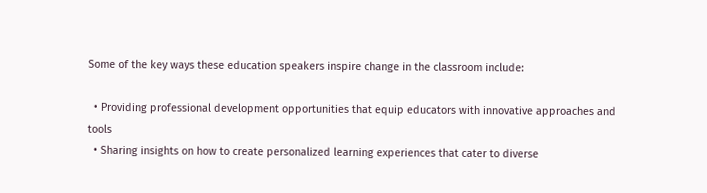Some of the key ways these education speakers inspire change in the classroom include:

  • Providing professional development opportunities that equip educators with innovative approaches and tools
  • Sharing insights on how to create personalized learning experiences that cater to diverse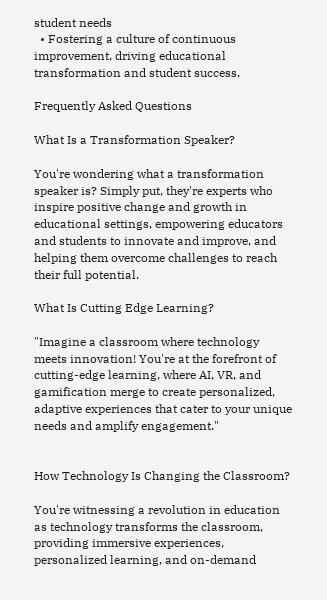student needs
  • Fostering a culture of continuous improvement, driving educational transformation and student success.

Frequently Asked Questions

What Is a Transformation Speaker?

You're wondering what a transformation speaker is? Simply put, they're experts who inspire positive change and growth in educational settings, empowering educators and students to innovate and improve, and helping them overcome challenges to reach their full potential.

What Is Cutting Edge Learning?

"Imagine a classroom where technology meets innovation! You're at the forefront of cutting-edge learning, where AI, VR, and gamification merge to create personalized, adaptive experiences that cater to your unique needs and amplify engagement."


How Technology Is Changing the Classroom?

You're witnessing a revolution in education as technology transforms the classroom, providing immersive experiences, personalized learning, and on-demand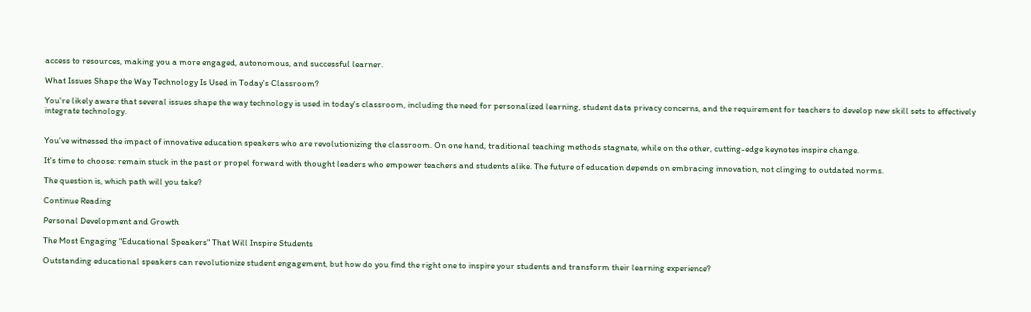access to resources, making you a more engaged, autonomous, and successful learner.

What Issues Shape the Way Technology Is Used in Today's Classroom?

You're likely aware that several issues shape the way technology is used in today's classroom, including the need for personalized learning, student data privacy concerns, and the requirement for teachers to develop new skill sets to effectively integrate technology.


You've witnessed the impact of innovative education speakers who are revolutionizing the classroom. On one hand, traditional teaching methods stagnate, while on the other, cutting-edge keynotes inspire change.

It's time to choose: remain stuck in the past or propel forward with thought leaders who empower teachers and students alike. The future of education depends on embracing innovation, not clinging to outdated norms.

The question is, which path will you take?

Continue Reading

Personal Development and Growth

The Most Engaging "Educational Speakers" That Will Inspire Students

Outstanding educational speakers can revolutionize student engagement, but how do you find the right one to inspire your students and transform their learning experience?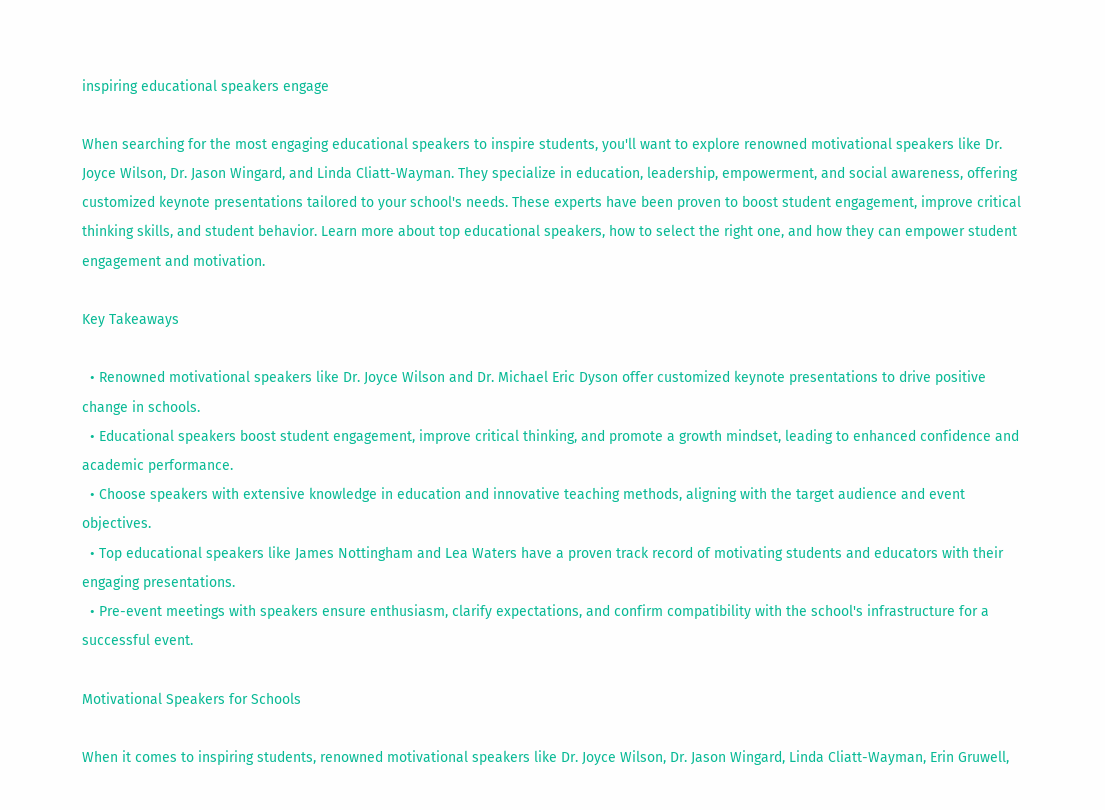inspiring educational speakers engage

When searching for the most engaging educational speakers to inspire students, you'll want to explore renowned motivational speakers like Dr. Joyce Wilson, Dr. Jason Wingard, and Linda Cliatt-Wayman. They specialize in education, leadership, empowerment, and social awareness, offering customized keynote presentations tailored to your school's needs. These experts have been proven to boost student engagement, improve critical thinking skills, and student behavior. Learn more about top educational speakers, how to select the right one, and how they can empower student engagement and motivation.

Key Takeaways

  • Renowned motivational speakers like Dr. Joyce Wilson and Dr. Michael Eric Dyson offer customized keynote presentations to drive positive change in schools.
  • Educational speakers boost student engagement, improve critical thinking, and promote a growth mindset, leading to enhanced confidence and academic performance.
  • Choose speakers with extensive knowledge in education and innovative teaching methods, aligning with the target audience and event objectives.
  • Top educational speakers like James Nottingham and Lea Waters have a proven track record of motivating students and educators with their engaging presentations.
  • Pre-event meetings with speakers ensure enthusiasm, clarify expectations, and confirm compatibility with the school's infrastructure for a successful event.

Motivational Speakers for Schools

When it comes to inspiring students, renowned motivational speakers like Dr. Joyce Wilson, Dr. Jason Wingard, Linda Cliatt-Wayman, Erin Gruwell,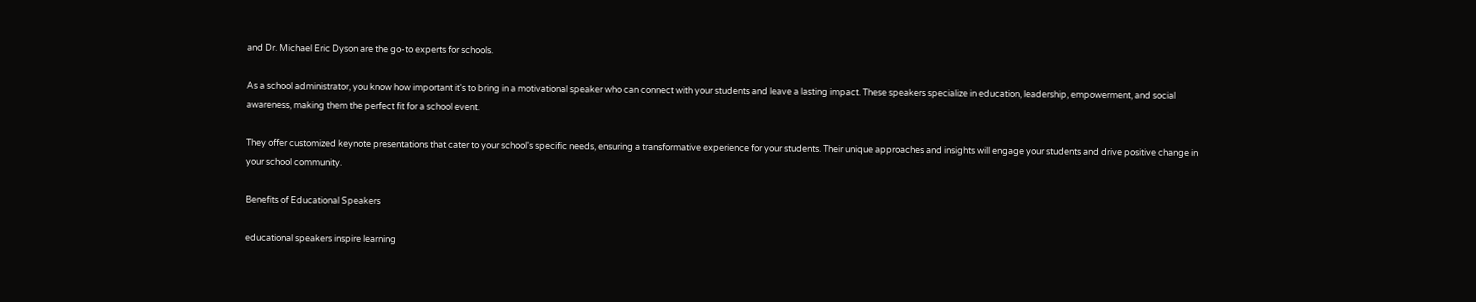and Dr. Michael Eric Dyson are the go-to experts for schools.

As a school administrator, you know how important it's to bring in a motivational speaker who can connect with your students and leave a lasting impact. These speakers specialize in education, leadership, empowerment, and social awareness, making them the perfect fit for a school event.

They offer customized keynote presentations that cater to your school's specific needs, ensuring a transformative experience for your students. Their unique approaches and insights will engage your students and drive positive change in your school community.

Benefits of Educational Speakers

educational speakers inspire learning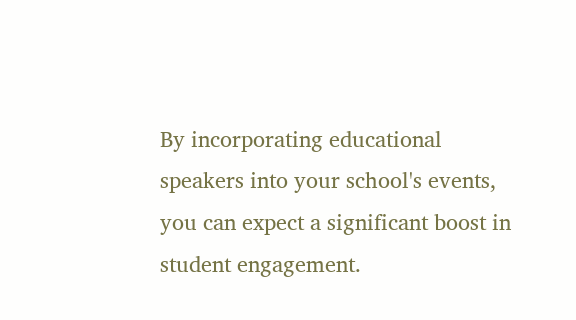By incorporating educational speakers into your school's events, you can expect a significant boost in student engagement.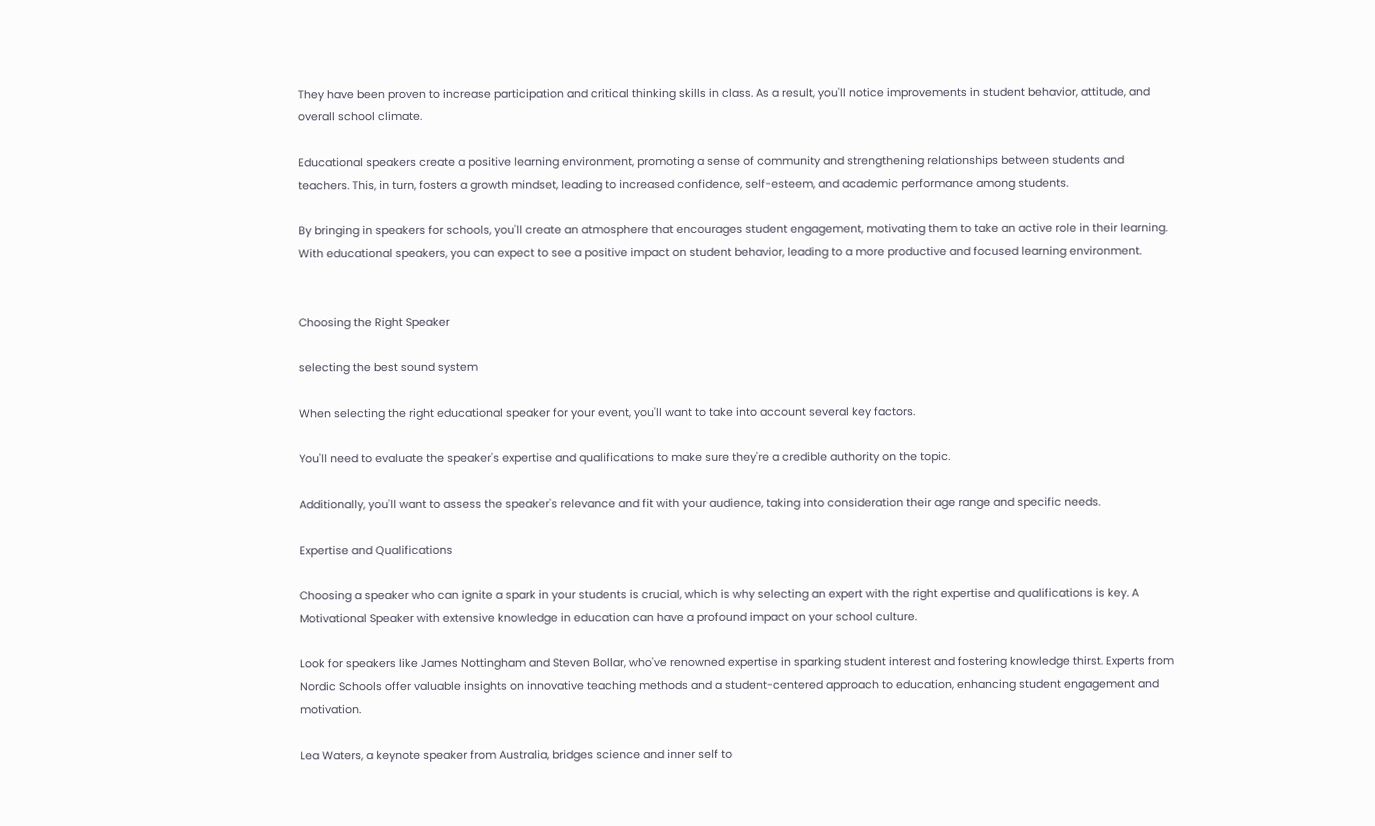They have been proven to increase participation and critical thinking skills in class. As a result, you'll notice improvements in student behavior, attitude, and overall school climate.

Educational speakers create a positive learning environment, promoting a sense of community and strengthening relationships between students and teachers. This, in turn, fosters a growth mindset, leading to increased confidence, self-esteem, and academic performance among students.

By bringing in speakers for schools, you'll create an atmosphere that encourages student engagement, motivating them to take an active role in their learning. With educational speakers, you can expect to see a positive impact on student behavior, leading to a more productive and focused learning environment.


Choosing the Right Speaker

selecting the best sound system

When selecting the right educational speaker for your event, you'll want to take into account several key factors.

You'll need to evaluate the speaker's expertise and qualifications to make sure they're a credible authority on the topic.

Additionally, you'll want to assess the speaker's relevance and fit with your audience, taking into consideration their age range and specific needs.

Expertise and Qualifications

Choosing a speaker who can ignite a spark in your students is crucial, which is why selecting an expert with the right expertise and qualifications is key. A Motivational Speaker with extensive knowledge in education can have a profound impact on your school culture.

Look for speakers like James Nottingham and Steven Bollar, who've renowned expertise in sparking student interest and fostering knowledge thirst. Experts from Nordic Schools offer valuable insights on innovative teaching methods and a student-centered approach to education, enhancing student engagement and motivation.

Lea Waters, a keynote speaker from Australia, bridges science and inner self to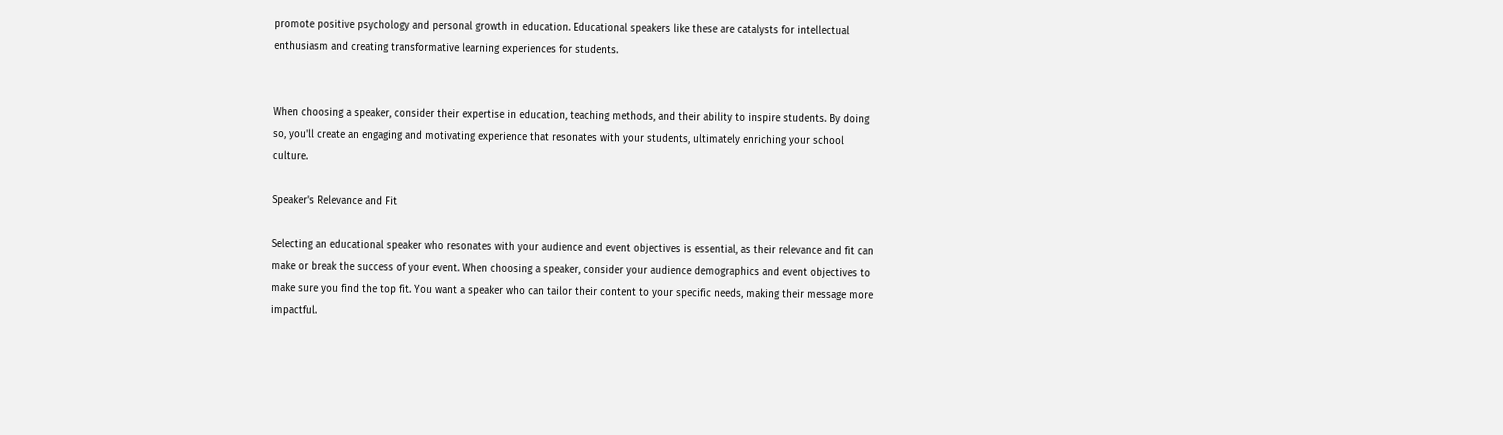promote positive psychology and personal growth in education. Educational speakers like these are catalysts for intellectual enthusiasm and creating transformative learning experiences for students.


When choosing a speaker, consider their expertise in education, teaching methods, and their ability to inspire students. By doing so, you'll create an engaging and motivating experience that resonates with your students, ultimately enriching your school culture.

Speaker's Relevance and Fit

Selecting an educational speaker who resonates with your audience and event objectives is essential, as their relevance and fit can make or break the success of your event. When choosing a speaker, consider your audience demographics and event objectives to make sure you find the top fit. You want a speaker who can tailor their content to your specific needs, making their message more impactful.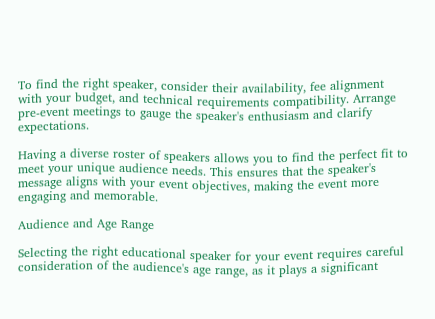To find the right speaker, consider their availability, fee alignment with your budget, and technical requirements compatibility. Arrange pre-event meetings to gauge the speaker's enthusiasm and clarify expectations.

Having a diverse roster of speakers allows you to find the perfect fit to meet your unique audience needs. This ensures that the speaker's message aligns with your event objectives, making the event more engaging and memorable.

Audience and Age Range

Selecting the right educational speaker for your event requires careful consideration of the audience's age range, as it plays a significant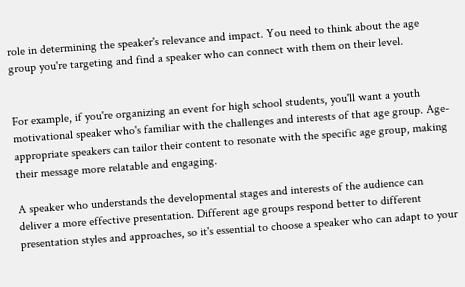role in determining the speaker's relevance and impact. You need to think about the age group you're targeting and find a speaker who can connect with them on their level.


For example, if you're organizing an event for high school students, you'll want a youth motivational speaker who's familiar with the challenges and interests of that age group. Age-appropriate speakers can tailor their content to resonate with the specific age group, making their message more relatable and engaging.

A speaker who understands the developmental stages and interests of the audience can deliver a more effective presentation. Different age groups respond better to different presentation styles and approaches, so it's essential to choose a speaker who can adapt to your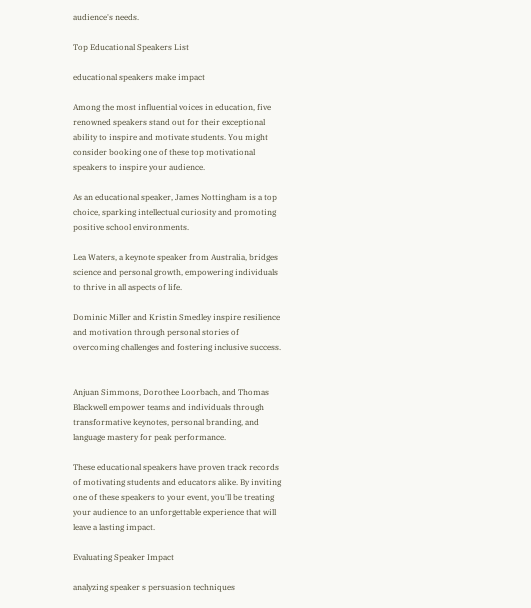audience's needs.

Top Educational Speakers List

educational speakers make impact

Among the most influential voices in education, five renowned speakers stand out for their exceptional ability to inspire and motivate students. You might consider booking one of these top motivational speakers to inspire your audience.

As an educational speaker, James Nottingham is a top choice, sparking intellectual curiosity and promoting positive school environments.

Lea Waters, a keynote speaker from Australia, bridges science and personal growth, empowering individuals to thrive in all aspects of life.

Dominic Miller and Kristin Smedley inspire resilience and motivation through personal stories of overcoming challenges and fostering inclusive success.


Anjuan Simmons, Dorothee Loorbach, and Thomas Blackwell empower teams and individuals through transformative keynotes, personal branding, and language mastery for peak performance.

These educational speakers have proven track records of motivating students and educators alike. By inviting one of these speakers to your event, you'll be treating your audience to an unforgettable experience that will leave a lasting impact.

Evaluating Speaker Impact

analyzing speaker s persuasion techniques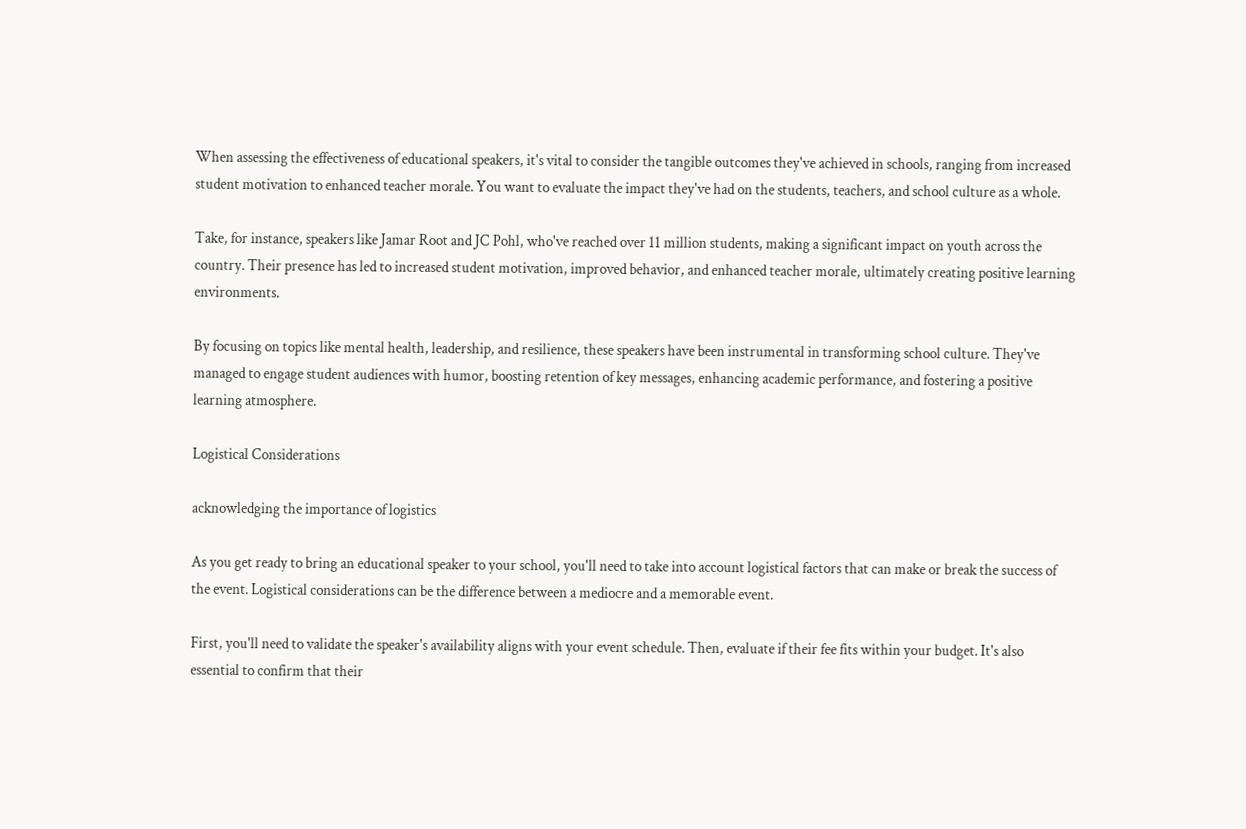When assessing the effectiveness of educational speakers, it's vital to consider the tangible outcomes they've achieved in schools, ranging from increased student motivation to enhanced teacher morale. You want to evaluate the impact they've had on the students, teachers, and school culture as a whole.

Take, for instance, speakers like Jamar Root and JC Pohl, who've reached over 11 million students, making a significant impact on youth across the country. Their presence has led to increased student motivation, improved behavior, and enhanced teacher morale, ultimately creating positive learning environments.

By focusing on topics like mental health, leadership, and resilience, these speakers have been instrumental in transforming school culture. They've managed to engage student audiences with humor, boosting retention of key messages, enhancing academic performance, and fostering a positive learning atmosphere.

Logistical Considerations

acknowledging the importance of logistics

As you get ready to bring an educational speaker to your school, you'll need to take into account logistical factors that can make or break the success of the event. Logistical considerations can be the difference between a mediocre and a memorable event.

First, you'll need to validate the speaker's availability aligns with your event schedule. Then, evaluate if their fee fits within your budget. It's also essential to confirm that their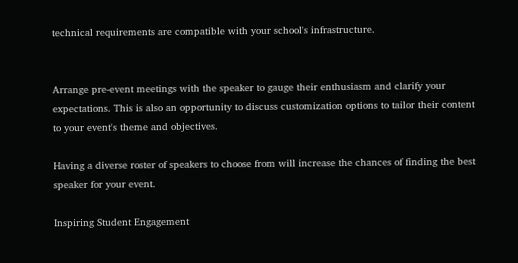technical requirements are compatible with your school's infrastructure.


Arrange pre-event meetings with the speaker to gauge their enthusiasm and clarify your expectations. This is also an opportunity to discuss customization options to tailor their content to your event's theme and objectives.

Having a diverse roster of speakers to choose from will increase the chances of finding the best speaker for your event.

Inspiring Student Engagement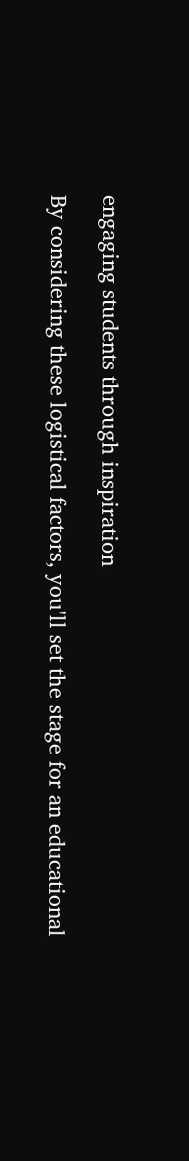engaging students through inspiration

By considering these logistical factors, you'll set the stage for an educational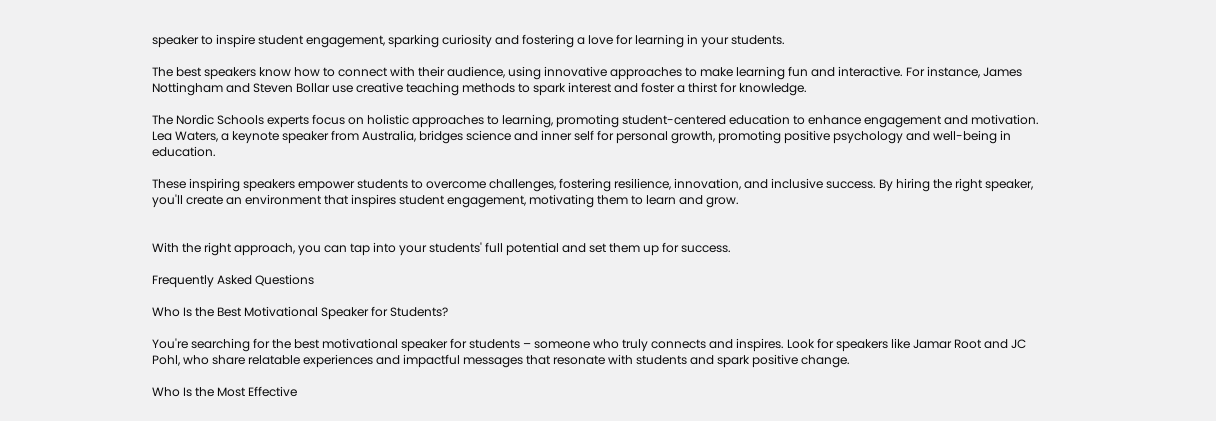speaker to inspire student engagement, sparking curiosity and fostering a love for learning in your students.

The best speakers know how to connect with their audience, using innovative approaches to make learning fun and interactive. For instance, James Nottingham and Steven Bollar use creative teaching methods to spark interest and foster a thirst for knowledge.

The Nordic Schools experts focus on holistic approaches to learning, promoting student-centered education to enhance engagement and motivation. Lea Waters, a keynote speaker from Australia, bridges science and inner self for personal growth, promoting positive psychology and well-being in education.

These inspiring speakers empower students to overcome challenges, fostering resilience, innovation, and inclusive success. By hiring the right speaker, you'll create an environment that inspires student engagement, motivating them to learn and grow.


With the right approach, you can tap into your students' full potential and set them up for success.

Frequently Asked Questions

Who Is the Best Motivational Speaker for Students?

You're searching for the best motivational speaker for students – someone who truly connects and inspires. Look for speakers like Jamar Root and JC Pohl, who share relatable experiences and impactful messages that resonate with students and spark positive change.

Who Is the Most Effective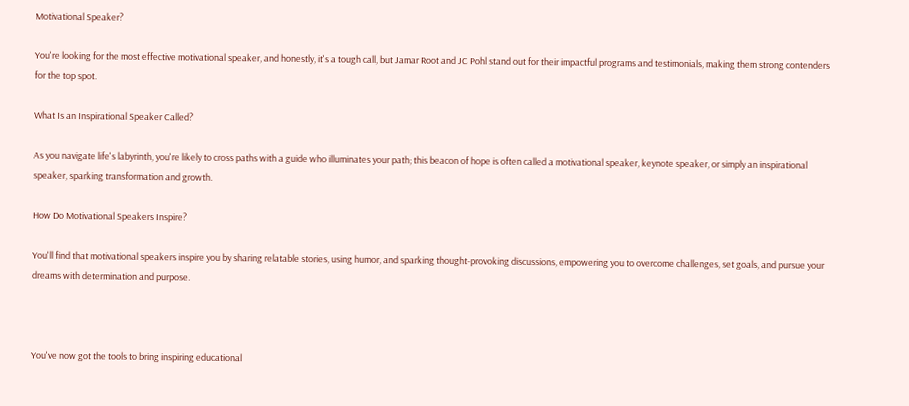Motivational Speaker?

You're looking for the most effective motivational speaker, and honestly, it's a tough call, but Jamar Root and JC Pohl stand out for their impactful programs and testimonials, making them strong contenders for the top spot.

What Is an Inspirational Speaker Called?

As you navigate life's labyrinth, you're likely to cross paths with a guide who illuminates your path; this beacon of hope is often called a motivational speaker, keynote speaker, or simply an inspirational speaker, sparking transformation and growth.

How Do Motivational Speakers Inspire?

You'll find that motivational speakers inspire you by sharing relatable stories, using humor, and sparking thought-provoking discussions, empowering you to overcome challenges, set goals, and pursue your dreams with determination and purpose.



You've now got the tools to bring inspiring educational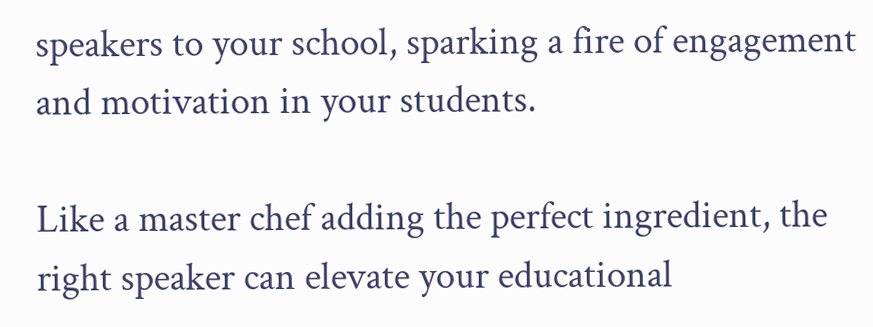speakers to your school, sparking a fire of engagement and motivation in your students.

Like a master chef adding the perfect ingredient, the right speaker can elevate your educational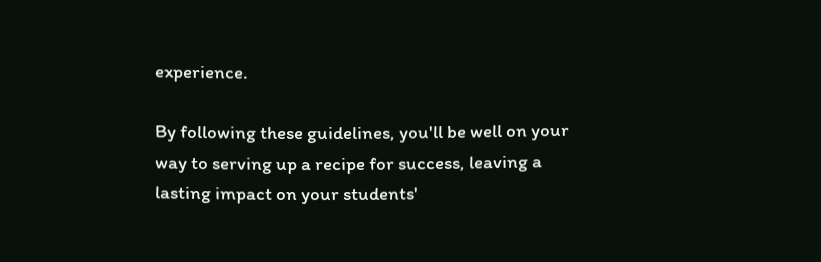experience.

By following these guidelines, you'll be well on your way to serving up a recipe for success, leaving a lasting impact on your students'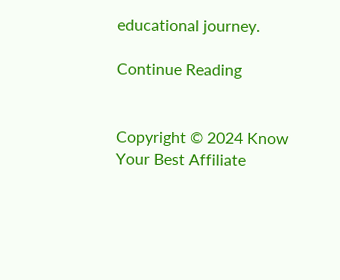educational journey.

Continue Reading


Copyright © 2024 Know Your Best Affiliate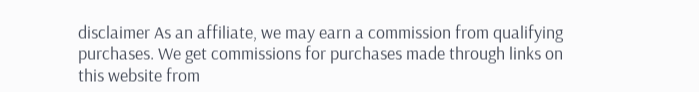disclaimer As an affiliate, we may earn a commission from qualifying purchases. We get commissions for purchases made through links on this website from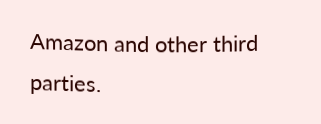Amazon and other third parties.